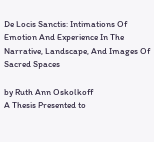De Locis Sanctis: Intimations Of Emotion And Experience In The Narrative, Landscape, And Images Of Sacred Spaces

by Ruth Ann Oskolkoff
A Thesis Presented to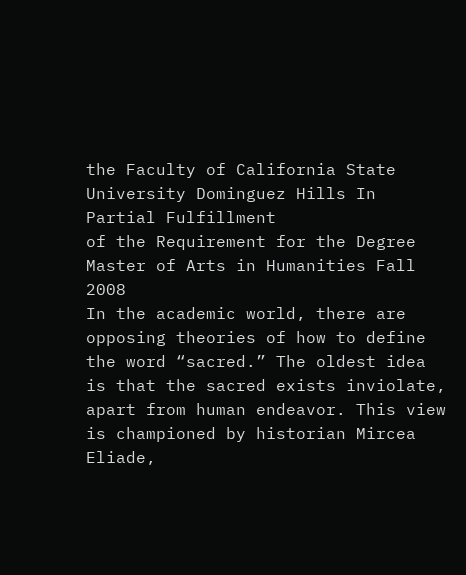the Faculty of California State University Dominguez Hills In Partial Fulfillment
of the Requirement for the Degree Master of Arts in Humanities Fall 2008
In the academic world, there are opposing theories of how to define the word “sacred.” The oldest idea is that the sacred exists inviolate, apart from human endeavor. This view is championed by historian Mircea Eliade,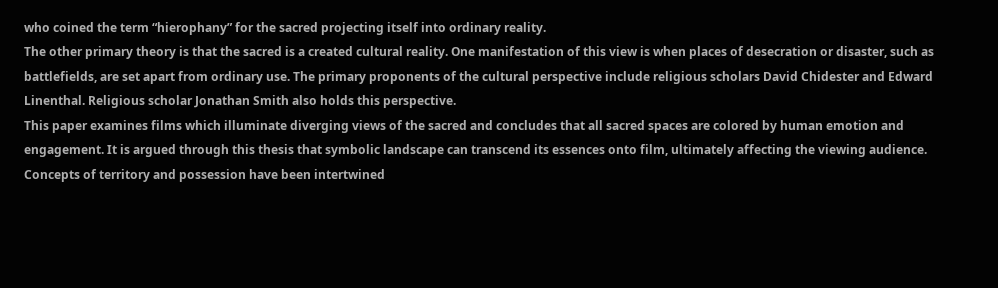who coined the term “hierophany” for the sacred projecting itself into ordinary reality.
The other primary theory is that the sacred is a created cultural reality. One manifestation of this view is when places of desecration or disaster, such as battlefields, are set apart from ordinary use. The primary proponents of the cultural perspective include religious scholars David Chidester and Edward Linenthal. Religious scholar Jonathan Smith also holds this perspective.
This paper examines films which illuminate diverging views of the sacred and concludes that all sacred spaces are colored by human emotion and engagement. It is argued through this thesis that symbolic landscape can transcend its essences onto film, ultimately affecting the viewing audience.
Concepts of territory and possession have been intertwined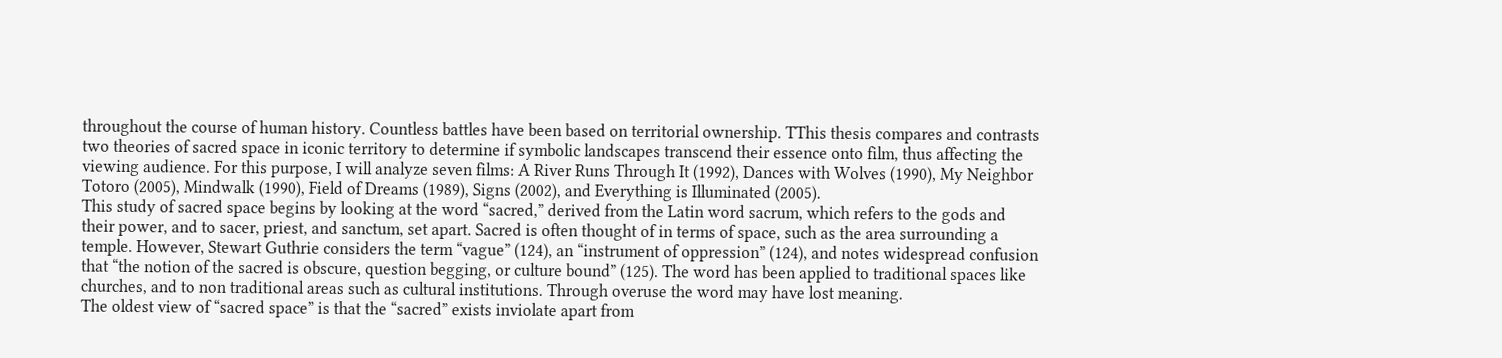throughout the course of human history. Countless battles have been based on territorial ownership. TThis thesis compares and contrasts two theories of sacred space in iconic territory to determine if symbolic landscapes transcend their essence onto film, thus affecting the viewing audience. For this purpose, I will analyze seven films: A River Runs Through It (1992), Dances with Wolves (1990), My Neighbor Totoro (2005), Mindwalk (1990), Field of Dreams (1989), Signs (2002), and Everything is Illuminated (2005).
This study of sacred space begins by looking at the word “sacred,” derived from the Latin word sacrum, which refers to the gods and their power, and to sacer, priest, and sanctum, set apart. Sacred is often thought of in terms of space, such as the area surrounding a temple. However, Stewart Guthrie considers the term “vague” (124), an “instrument of oppression” (124), and notes widespread confusion that “the notion of the sacred is obscure, question begging, or culture bound” (125). The word has been applied to traditional spaces like churches, and to non traditional areas such as cultural institutions. Through overuse the word may have lost meaning.
The oldest view of “sacred space” is that the “sacred” exists inviolate apart from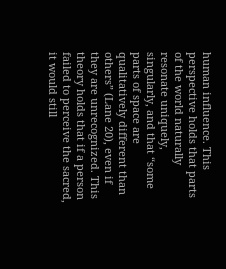human influence. This perspective holds that parts of the world naturally resonate uniquely, singularly, and that “some parts of space are qualitatively different than others” (Lane 20), even if they are unrecognized. This theory holds that if a person failed to perceive the sacred, it would still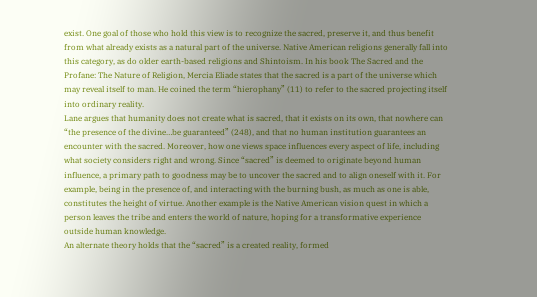exist. One goal of those who hold this view is to recognize the sacred, preserve it, and thus benefit from what already exists as a natural part of the universe. Native American religions generally fall into this category, as do older earth-based religions and Shintoism. In his book The Sacred and the Profane: The Nature of Religion, Mercia Eliade states that the sacred is a part of the universe which may reveal itself to man. He coined the term “hierophany” (11) to refer to the sacred projecting itself into ordinary reality.
Lane argues that humanity does not create what is sacred, that it exists on its own, that nowhere can “the presence of the divine…be guaranteed” (248), and that no human institution guarantees an encounter with the sacred. Moreover, how one views space influences every aspect of life, including what society considers right and wrong. Since “sacred” is deemed to originate beyond human influence, a primary path to goodness may be to uncover the sacred and to align oneself with it. For example, being in the presence of, and interacting with the burning bush, as much as one is able, constitutes the height of virtue. Another example is the Native American vision quest in which a person leaves the tribe and enters the world of nature, hoping for a transformative experience outside human knowledge.
An alternate theory holds that the “sacred” is a created reality, formed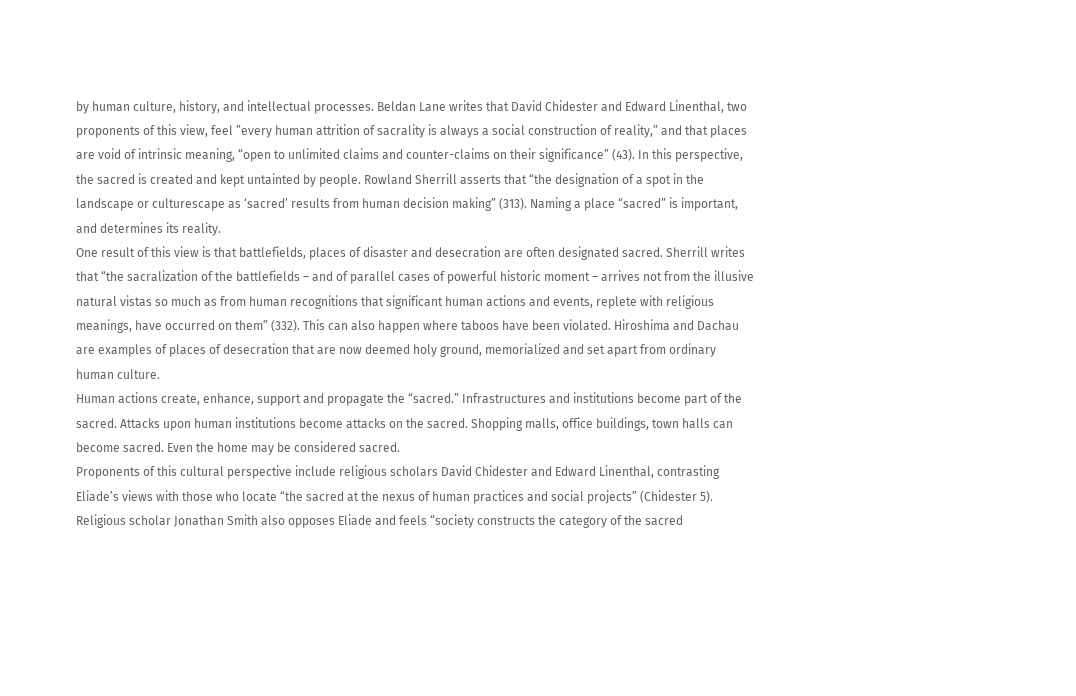by human culture, history, and intellectual processes. Beldan Lane writes that David Chidester and Edward Linenthal, two proponents of this view, feel ”every human attrition of sacrality is always a social construction of reality,” and that places are void of intrinsic meaning, “open to unlimited claims and counter-claims on their significance” (43). In this perspective, the sacred is created and kept untainted by people. Rowland Sherrill asserts that “the designation of a spot in the landscape or culturescape as ‘sacred’ results from human decision making” (313). Naming a place “sacred” is important, and determines its reality.
One result of this view is that battlefields, places of disaster and desecration are often designated sacred. Sherrill writes that “the sacralization of the battlefields – and of parallel cases of powerful historic moment – arrives not from the illusive natural vistas so much as from human recognitions that significant human actions and events, replete with religious meanings, have occurred on them” (332). This can also happen where taboos have been violated. Hiroshima and Dachau are examples of places of desecration that are now deemed holy ground, memorialized and set apart from ordinary human culture.
Human actions create, enhance, support and propagate the “sacred.” Infrastructures and institutions become part of the sacred. Attacks upon human institutions become attacks on the sacred. Shopping malls, office buildings, town halls can become sacred. Even the home may be considered sacred.
Proponents of this cultural perspective include religious scholars David Chidester and Edward Linenthal, contrasting Eliade’s views with those who locate “the sacred at the nexus of human practices and social projects” (Chidester 5). Religious scholar Jonathan Smith also opposes Eliade and feels “society constructs the category of the sacred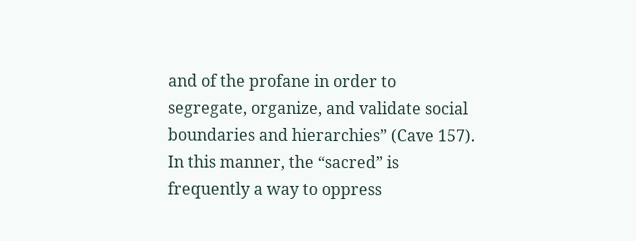and of the profane in order to segregate, organize, and validate social boundaries and hierarchies” (Cave 157). In this manner, the “sacred” is frequently a way to oppress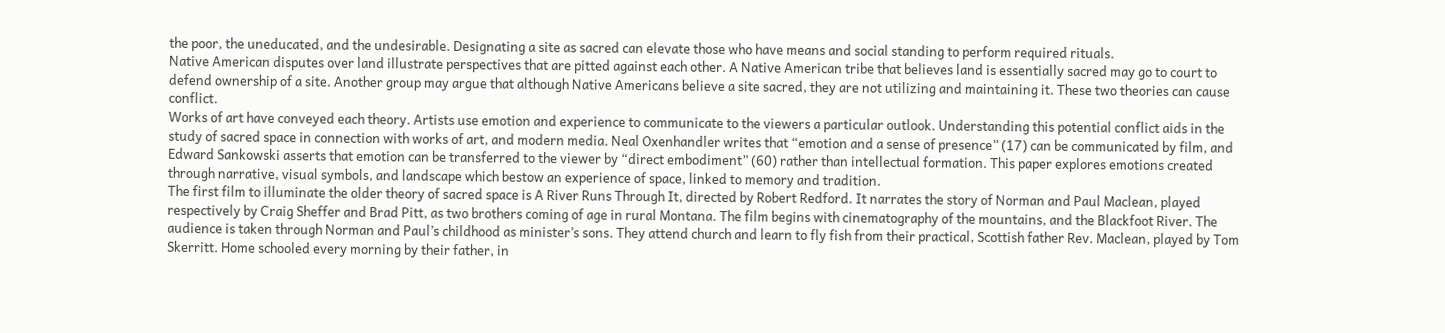the poor, the uneducated, and the undesirable. Designating a site as sacred can elevate those who have means and social standing to perform required rituals.
Native American disputes over land illustrate perspectives that are pitted against each other. A Native American tribe that believes land is essentially sacred may go to court to defend ownership of a site. Another group may argue that although Native Americans believe a site sacred, they are not utilizing and maintaining it. These two theories can cause conflict.
Works of art have conveyed each theory. Artists use emotion and experience to communicate to the viewers a particular outlook. Understanding this potential conflict aids in the study of sacred space in connection with works of art, and modern media. Neal Oxenhandler writes that “emotion and a sense of presence” (17) can be communicated by film, and Edward Sankowski asserts that emotion can be transferred to the viewer by “direct embodiment” (60) rather than intellectual formation. This paper explores emotions created through narrative, visual symbols, and landscape which bestow an experience of space, linked to memory and tradition.
The first film to illuminate the older theory of sacred space is A River Runs Through It, directed by Robert Redford. It narrates the story of Norman and Paul Maclean, played respectively by Craig Sheffer and Brad Pitt, as two brothers coming of age in rural Montana. The film begins with cinematography of the mountains, and the Blackfoot River. The audience is taken through Norman and Paul’s childhood as minister’s sons. They attend church and learn to fly fish from their practical, Scottish father Rev. Maclean, played by Tom Skerritt. Home schooled every morning by their father, in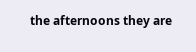the afternoons they are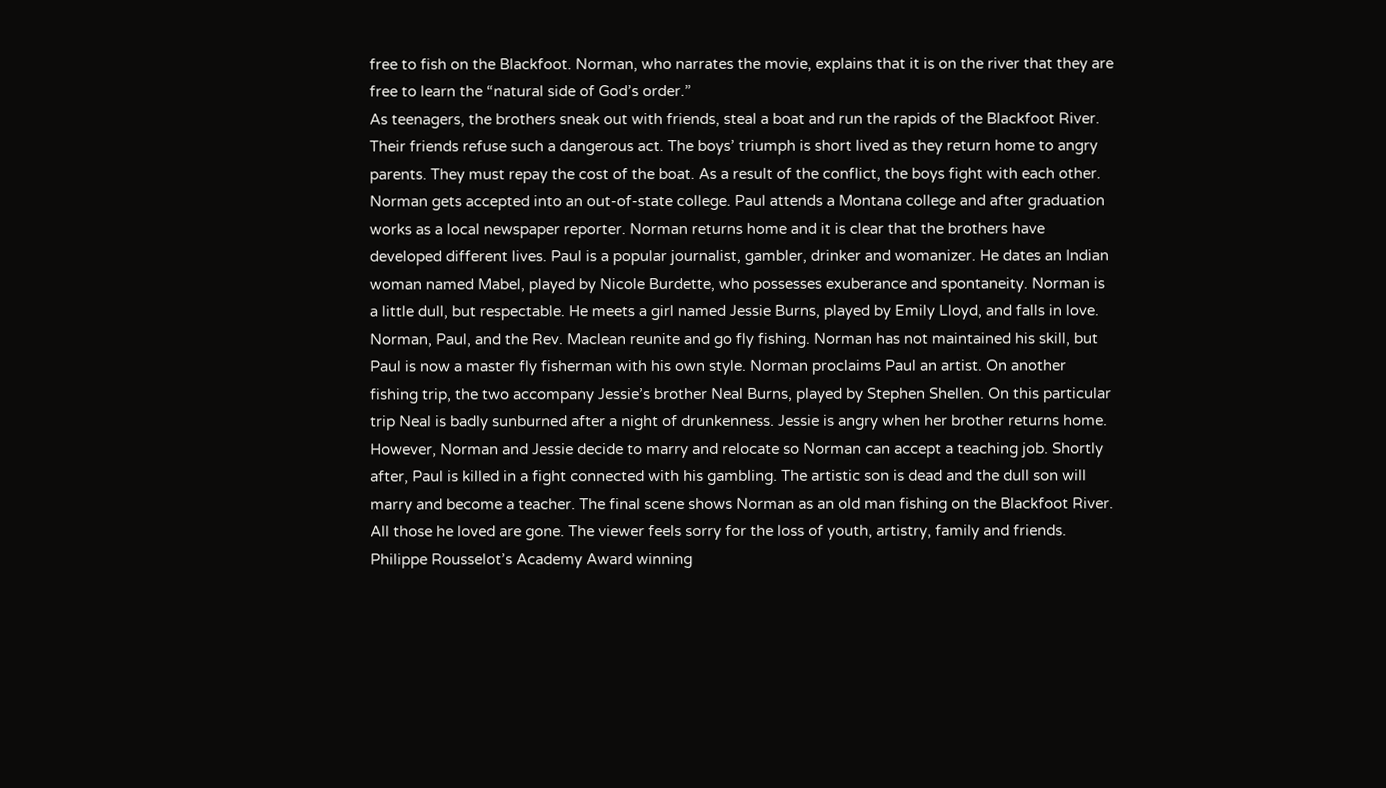free to fish on the Blackfoot. Norman, who narrates the movie, explains that it is on the river that they are free to learn the “natural side of God’s order.”
As teenagers, the brothers sneak out with friends, steal a boat and run the rapids of the Blackfoot River. Their friends refuse such a dangerous act. The boys’ triumph is short lived as they return home to angry parents. They must repay the cost of the boat. As a result of the conflict, the boys fight with each other.
Norman gets accepted into an out-of-state college. Paul attends a Montana college and after graduation works as a local newspaper reporter. Norman returns home and it is clear that the brothers have developed different lives. Paul is a popular journalist, gambler, drinker and womanizer. He dates an Indian woman named Mabel, played by Nicole Burdette, who possesses exuberance and spontaneity. Norman is a little dull, but respectable. He meets a girl named Jessie Burns, played by Emily Lloyd, and falls in love.
Norman, Paul, and the Rev. Maclean reunite and go fly fishing. Norman has not maintained his skill, but Paul is now a master fly fisherman with his own style. Norman proclaims Paul an artist. On another fishing trip, the two accompany Jessie’s brother Neal Burns, played by Stephen Shellen. On this particular trip Neal is badly sunburned after a night of drunkenness. Jessie is angry when her brother returns home.
However, Norman and Jessie decide to marry and relocate so Norman can accept a teaching job. Shortly after, Paul is killed in a fight connected with his gambling. The artistic son is dead and the dull son will marry and become a teacher. The final scene shows Norman as an old man fishing on the Blackfoot River. All those he loved are gone. The viewer feels sorry for the loss of youth, artistry, family and friends.
Philippe Rousselot’s Academy Award winning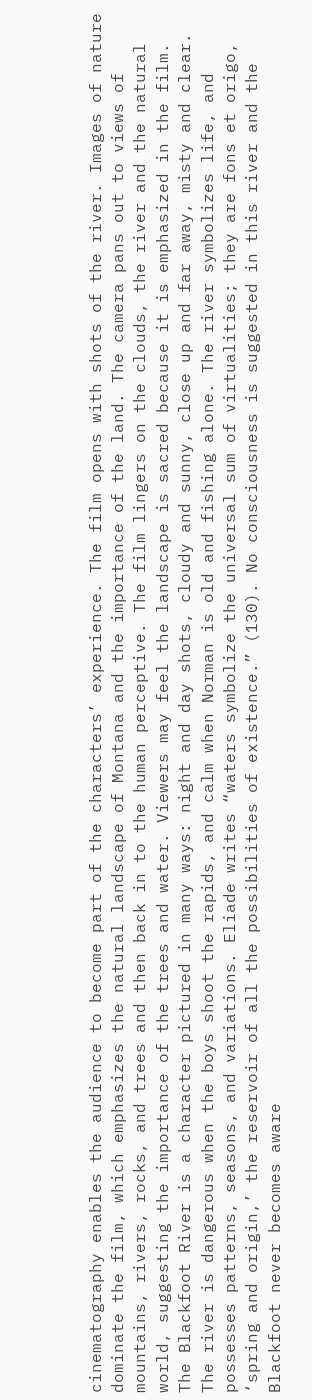cinematography enables the audience to become part of the characters’ experience. The film opens with shots of the river. Images of nature dominate the film, which emphasizes the natural landscape of Montana and the importance of the land. The camera pans out to views of mountains, rivers, rocks, and trees and then back in to the human perceptive. The film lingers on the clouds, the river and the natural world, suggesting the importance of the trees and water. Viewers may feel the landscape is sacred because it is emphasized in the film.
The Blackfoot River is a character pictured in many ways: night and day shots, cloudy and sunny, close up and far away, misty and clear. The river is dangerous when the boys shoot the rapids, and calm when Norman is old and fishing alone. The river symbolizes life, and possesses patterns, seasons, and variations. Eliade writes “waters symbolize the universal sum of virtualities; they are fons et origo, ‘spring and origin,’ the reservoir of all the possibilities of existence.” (130). No consciousness is suggested in this river and the Blackfoot never becomes aware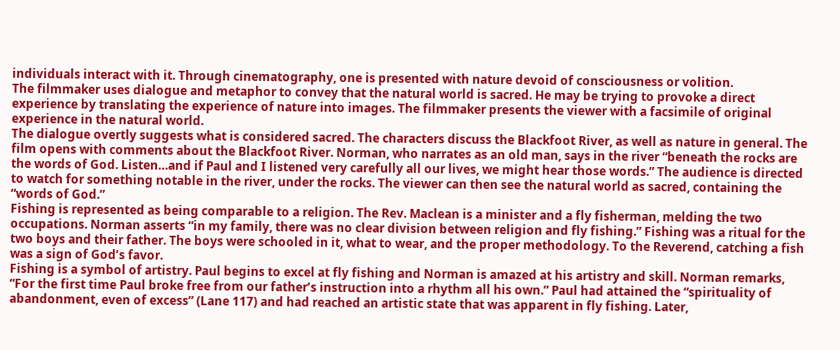individuals interact with it. Through cinematography, one is presented with nature devoid of consciousness or volition.
The filmmaker uses dialogue and metaphor to convey that the natural world is sacred. He may be trying to provoke a direct experience by translating the experience of nature into images. The filmmaker presents the viewer with a facsimile of original experience in the natural world.
The dialogue overtly suggests what is considered sacred. The characters discuss the Blackfoot River, as well as nature in general. The film opens with comments about the Blackfoot River. Norman, who narrates as an old man, says in the river “beneath the rocks are the words of God. Listen…and if Paul and I listened very carefully all our lives, we might hear those words.” The audience is directed to watch for something notable in the river, under the rocks. The viewer can then see the natural world as sacred, containing the “words of God.”
Fishing is represented as being comparable to a religion. The Rev. Maclean is a minister and a fly fisherman, melding the two occupations. Norman asserts “in my family, there was no clear division between religion and fly fishing.” Fishing was a ritual for the two boys and their father. The boys were schooled in it, what to wear, and the proper methodology. To the Reverend, catching a fish was a sign of God’s favor.
Fishing is a symbol of artistry. Paul begins to excel at fly fishing and Norman is amazed at his artistry and skill. Norman remarks, “For the first time Paul broke free from our father’s instruction into a rhythm all his own.” Paul had attained the “spirituality of abandonment, even of excess” (Lane 117) and had reached an artistic state that was apparent in fly fishing. Later,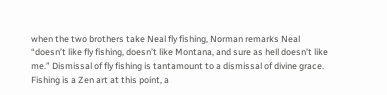when the two brothers take Neal fly fishing, Norman remarks Neal “doesn’t like fly fishing, doesn’t like Montana, and sure as hell doesn’t like me.” Dismissal of fly fishing is tantamount to a dismissal of divine grace. Fishing is a Zen art at this point, a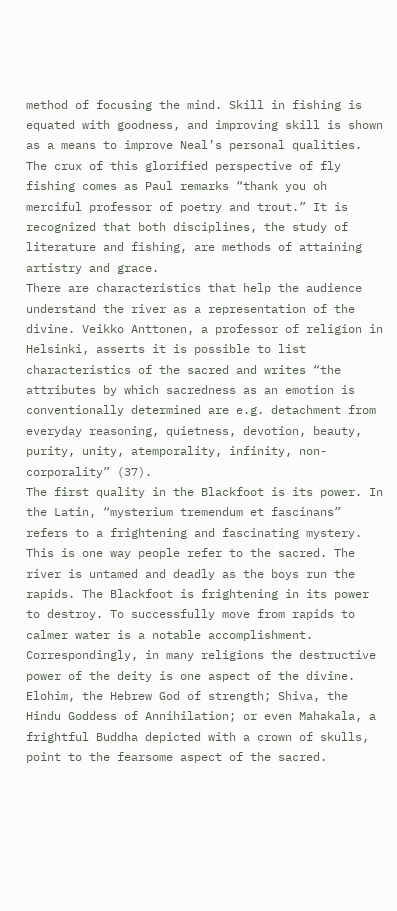method of focusing the mind. Skill in fishing is equated with goodness, and improving skill is shown as a means to improve Neal’s personal qualities. The crux of this glorified perspective of fly fishing comes as Paul remarks “thank you oh merciful professor of poetry and trout.” It is recognized that both disciplines, the study of literature and fishing, are methods of attaining artistry and grace.
There are characteristics that help the audience understand the river as a representation of the divine. Veikko Anttonen, a professor of religion in Helsinki, asserts it is possible to list characteristics of the sacred and writes “the attributes by which sacredness as an emotion is conventionally determined are e.g. detachment from everyday reasoning, quietness, devotion, beauty, purity, unity, atemporality, infinity, non-corporality” (37).
The first quality in the Blackfoot is its power. In the Latin, “mysterium tremendum et fascinans” refers to a frightening and fascinating mystery. This is one way people refer to the sacred. The river is untamed and deadly as the boys run the rapids. The Blackfoot is frightening in its power to destroy. To successfully move from rapids to calmer water is a notable accomplishment. Correspondingly, in many religions the destructive power of the deity is one aspect of the divine. Elohim, the Hebrew God of strength; Shiva, the Hindu Goddess of Annihilation; or even Mahakala, a frightful Buddha depicted with a crown of skulls, point to the fearsome aspect of the sacred.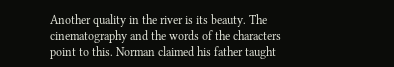Another quality in the river is its beauty. The cinematography and the words of the characters point to this. Norman claimed his father taught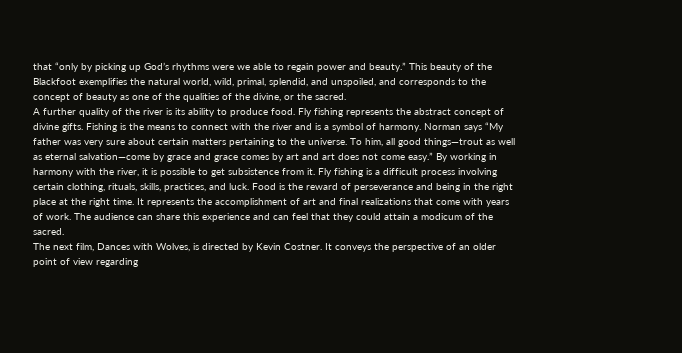that “only by picking up God’s rhythms were we able to regain power and beauty.” This beauty of the Blackfoot exemplifies the natural world, wild, primal, splendid, and unspoiled, and corresponds to the concept of beauty as one of the qualities of the divine, or the sacred.
A further quality of the river is its ability to produce food. Fly fishing represents the abstract concept of divine gifts. Fishing is the means to connect with the river and is a symbol of harmony. Norman says “My father was very sure about certain matters pertaining to the universe. To him, all good things—trout as well as eternal salvation—come by grace and grace comes by art and art does not come easy.” By working in harmony with the river, it is possible to get subsistence from it. Fly fishing is a difficult process involving certain clothing, rituals, skills, practices, and luck. Food is the reward of perseverance and being in the right place at the right time. It represents the accomplishment of art and final realizations that come with years of work. The audience can share this experience and can feel that they could attain a modicum of the sacred.
The next film, Dances with Wolves, is directed by Kevin Costner. It conveys the perspective of an older point of view regarding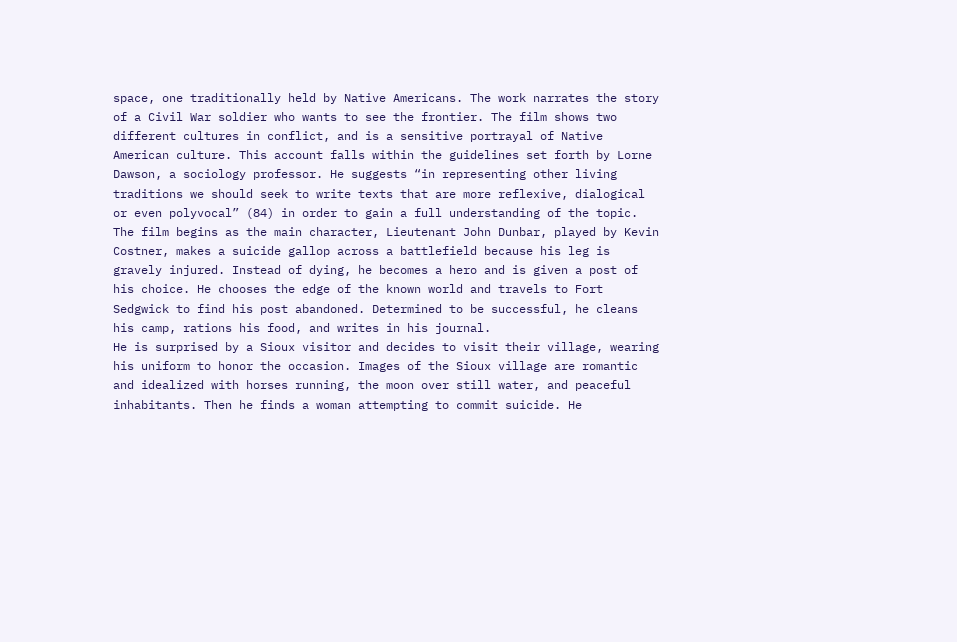space, one traditionally held by Native Americans. The work narrates the story of a Civil War soldier who wants to see the frontier. The film shows two different cultures in conflict, and is a sensitive portrayal of Native American culture. This account falls within the guidelines set forth by Lorne Dawson, a sociology professor. He suggests “in representing other living traditions we should seek to write texts that are more reflexive, dialogical or even polyvocal” (84) in order to gain a full understanding of the topic. The film begins as the main character, Lieutenant John Dunbar, played by Kevin Costner, makes a suicide gallop across a battlefield because his leg is gravely injured. Instead of dying, he becomes a hero and is given a post of his choice. He chooses the edge of the known world and travels to Fort Sedgwick to find his post abandoned. Determined to be successful, he cleans his camp, rations his food, and writes in his journal.
He is surprised by a Sioux visitor and decides to visit their village, wearing his uniform to honor the occasion. Images of the Sioux village are romantic and idealized with horses running, the moon over still water, and peaceful inhabitants. Then he finds a woman attempting to commit suicide. He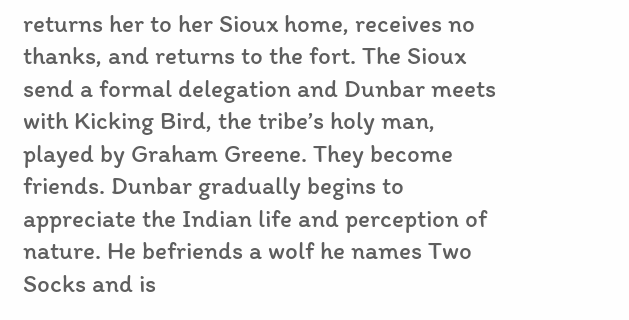returns her to her Sioux home, receives no thanks, and returns to the fort. The Sioux send a formal delegation and Dunbar meets with Kicking Bird, the tribe’s holy man, played by Graham Greene. They become friends. Dunbar gradually begins to appreciate the Indian life and perception of nature. He befriends a wolf he names Two Socks and is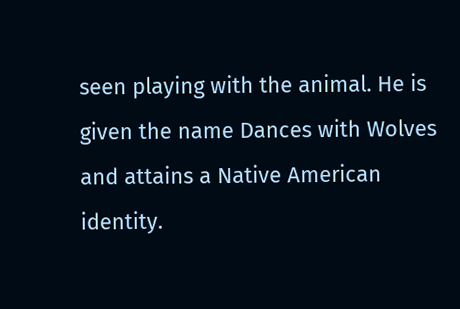seen playing with the animal. He is given the name Dances with Wolves and attains a Native American identity.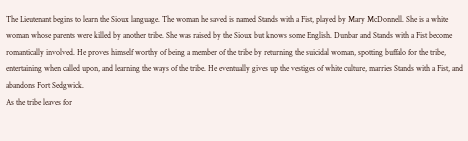The Lieutenant begins to learn the Sioux language. The woman he saved is named Stands with a Fist, played by Mary McDonnell. She is a white woman whose parents were killed by another tribe. She was raised by the Sioux but knows some English. Dunbar and Stands with a Fist become romantically involved. He proves himself worthy of being a member of the tribe by returning the suicidal woman, spotting buffalo for the tribe, entertaining when called upon, and learning the ways of the tribe. He eventually gives up the vestiges of white culture, marries Stands with a Fist, and abandons Fort Sedgwick.
As the tribe leaves for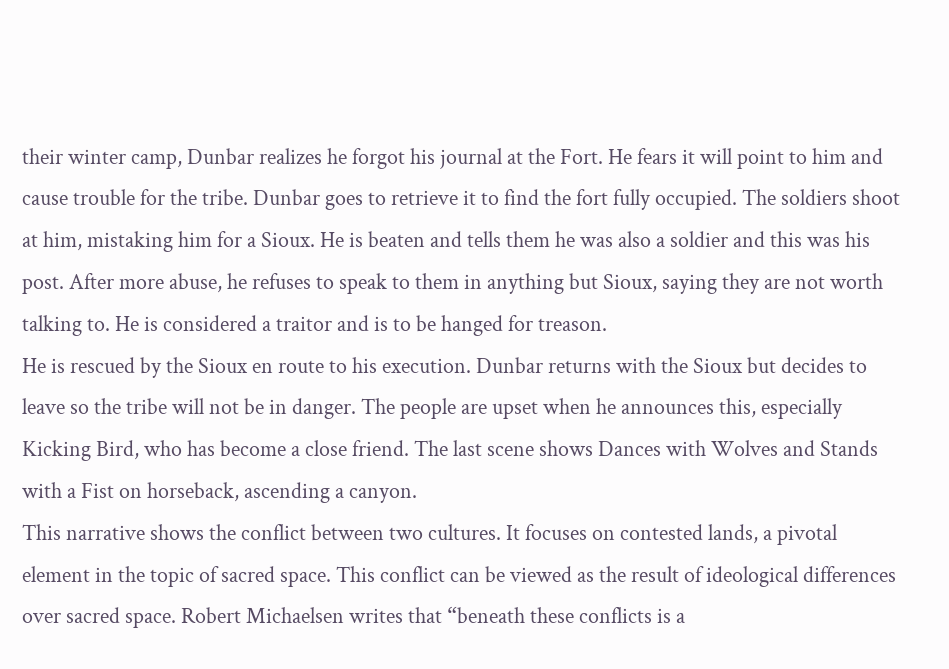their winter camp, Dunbar realizes he forgot his journal at the Fort. He fears it will point to him and cause trouble for the tribe. Dunbar goes to retrieve it to find the fort fully occupied. The soldiers shoot at him, mistaking him for a Sioux. He is beaten and tells them he was also a soldier and this was his post. After more abuse, he refuses to speak to them in anything but Sioux, saying they are not worth talking to. He is considered a traitor and is to be hanged for treason.
He is rescued by the Sioux en route to his execution. Dunbar returns with the Sioux but decides to leave so the tribe will not be in danger. The people are upset when he announces this, especially Kicking Bird, who has become a close friend. The last scene shows Dances with Wolves and Stands with a Fist on horseback, ascending a canyon.
This narrative shows the conflict between two cultures. It focuses on contested lands, a pivotal element in the topic of sacred space. This conflict can be viewed as the result of ideological differences over sacred space. Robert Michaelsen writes that “beneath these conflicts is a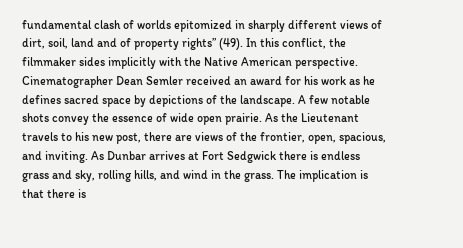fundamental clash of worlds epitomized in sharply different views of dirt, soil, land and of property rights” (49). In this conflict, the filmmaker sides implicitly with the Native American perspective.
Cinematographer Dean Semler received an award for his work as he defines sacred space by depictions of the landscape. A few notable shots convey the essence of wide open prairie. As the Lieutenant travels to his new post, there are views of the frontier, open, spacious, and inviting. As Dunbar arrives at Fort Sedgwick there is endless grass and sky, rolling hills, and wind in the grass. The implication is that there is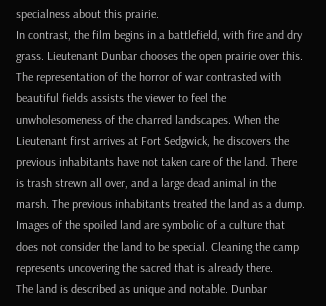specialness about this prairie.
In contrast, the film begins in a battlefield, with fire and dry grass. Lieutenant Dunbar chooses the open prairie over this. The representation of the horror of war contrasted with beautiful fields assists the viewer to feel the unwholesomeness of the charred landscapes. When the Lieutenant first arrives at Fort Sedgwick, he discovers the previous inhabitants have not taken care of the land. There is trash strewn all over, and a large dead animal in the marsh. The previous inhabitants treated the land as a dump. Images of the spoiled land are symbolic of a culture that does not consider the land to be special. Cleaning the camp represents uncovering the sacred that is already there.
The land is described as unique and notable. Dunbar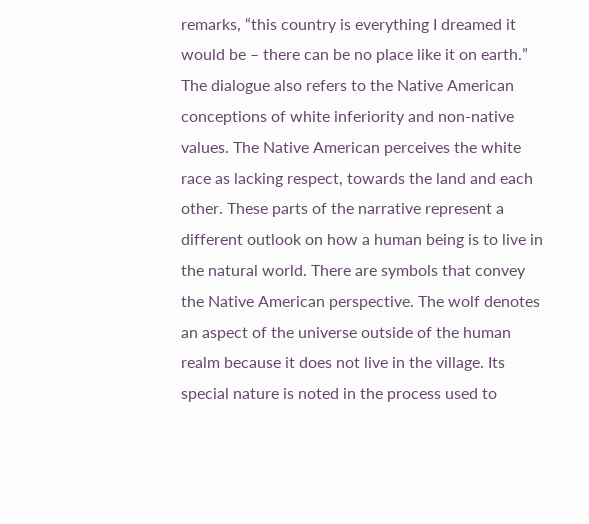remarks, “this country is everything I dreamed it would be – there can be no place like it on earth.” The dialogue also refers to the Native American conceptions of white inferiority and non-native values. The Native American perceives the white race as lacking respect, towards the land and each other. These parts of the narrative represent a different outlook on how a human being is to live in the natural world. There are symbols that convey the Native American perspective. The wolf denotes an aspect of the universe outside of the human realm because it does not live in the village. Its special nature is noted in the process used to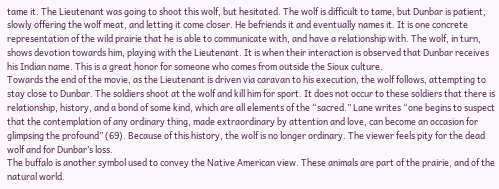tame it. The Lieutenant was going to shoot this wolf, but hesitated. The wolf is difficult to tame, but Dunbar is patient, slowly offering the wolf meat, and letting it come closer. He befriends it and eventually names it. It is one concrete representation of the wild prairie that he is able to communicate with, and have a relationship with. The wolf, in turn, shows devotion towards him, playing with the Lieutenant. It is when their interaction is observed that Dunbar receives his Indian name. This is a great honor for someone who comes from outside the Sioux culture.
Towards the end of the movie, as the Lieutenant is driven via caravan to his execution, the wolf follows, attempting to stay close to Dunbar. The soldiers shoot at the wolf and kill him for sport. It does not occur to these soldiers that there is relationship, history, and a bond of some kind, which are all elements of the “sacred.” Lane writes “one begins to suspect that the contemplation of any ordinary thing, made extraordinary by attention and love, can become an occasion for glimpsing the profound” (69). Because of this history, the wolf is no longer ordinary. The viewer feels pity for the dead wolf and for Dunbar’s loss.
The buffalo is another symbol used to convey the Native American view. These animals are part of the prairie, and of the natural world.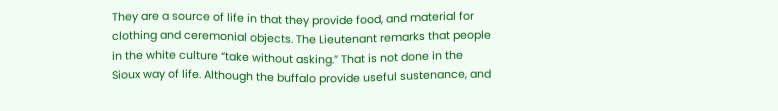They are a source of life in that they provide food, and material for clothing and ceremonial objects. The Lieutenant remarks that people in the white culture “take without asking.” That is not done in the Sioux way of life. Although the buffalo provide useful sustenance, and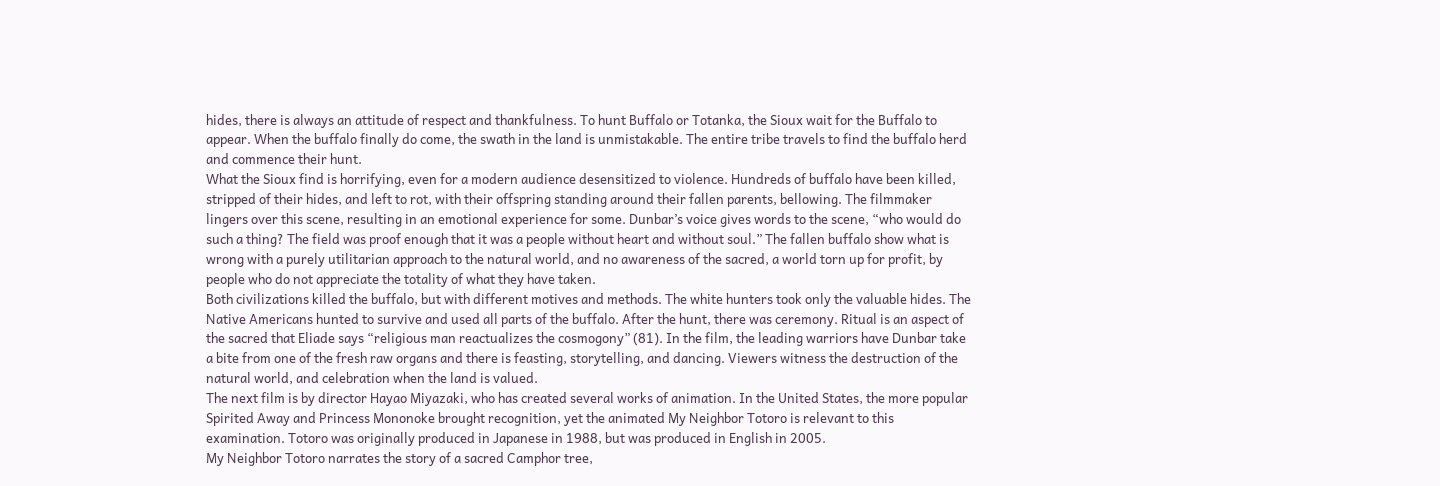hides, there is always an attitude of respect and thankfulness. To hunt Buffalo or Totanka, the Sioux wait for the Buffalo to appear. When the buffalo finally do come, the swath in the land is unmistakable. The entire tribe travels to find the buffalo herd and commence their hunt.
What the Sioux find is horrifying, even for a modern audience desensitized to violence. Hundreds of buffalo have been killed, stripped of their hides, and left to rot, with their offspring standing around their fallen parents, bellowing. The filmmaker lingers over this scene, resulting in an emotional experience for some. Dunbar’s voice gives words to the scene, “who would do such a thing? The field was proof enough that it was a people without heart and without soul.” The fallen buffalo show what is wrong with a purely utilitarian approach to the natural world, and no awareness of the sacred, a world torn up for profit, by people who do not appreciate the totality of what they have taken.
Both civilizations killed the buffalo, but with different motives and methods. The white hunters took only the valuable hides. The Native Americans hunted to survive and used all parts of the buffalo. After the hunt, there was ceremony. Ritual is an aspect of the sacred that Eliade says “religious man reactualizes the cosmogony” (81). In the film, the leading warriors have Dunbar take a bite from one of the fresh raw organs and there is feasting, storytelling, and dancing. Viewers witness the destruction of the natural world, and celebration when the land is valued.
The next film is by director Hayao Miyazaki, who has created several works of animation. In the United States, the more popular Spirited Away and Princess Mononoke brought recognition, yet the animated My Neighbor Totoro is relevant to this examination. Totoro was originally produced in Japanese in 1988, but was produced in English in 2005.
My Neighbor Totoro narrates the story of a sacred Camphor tree,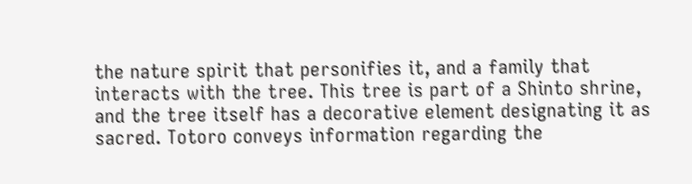the nature spirit that personifies it, and a family that interacts with the tree. This tree is part of a Shinto shrine, and the tree itself has a decorative element designating it as sacred. Totoro conveys information regarding the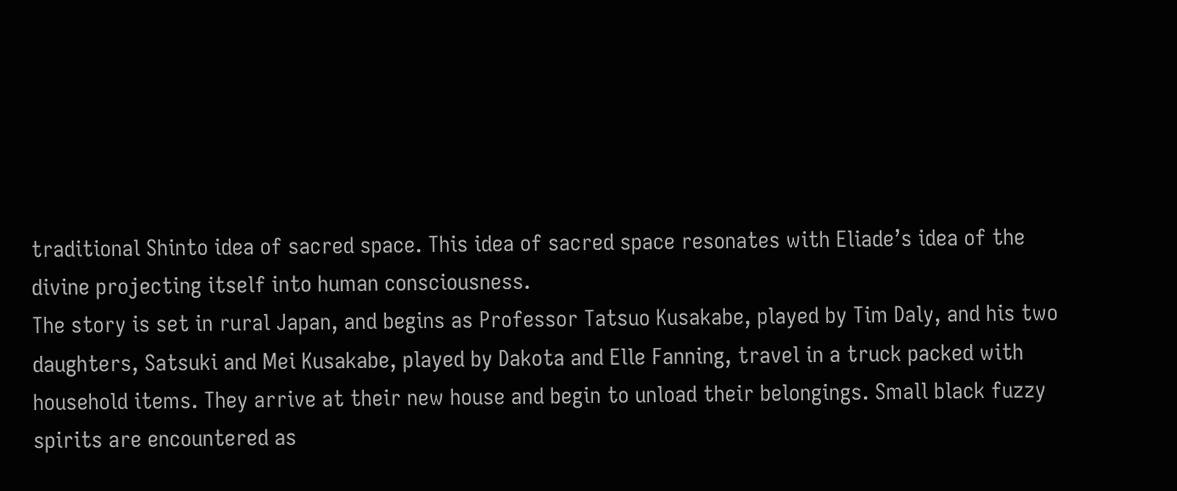traditional Shinto idea of sacred space. This idea of sacred space resonates with Eliade’s idea of the divine projecting itself into human consciousness.
The story is set in rural Japan, and begins as Professor Tatsuo Kusakabe, played by Tim Daly, and his two daughters, Satsuki and Mei Kusakabe, played by Dakota and Elle Fanning, travel in a truck packed with household items. They arrive at their new house and begin to unload their belongings. Small black fuzzy spirits are encountered as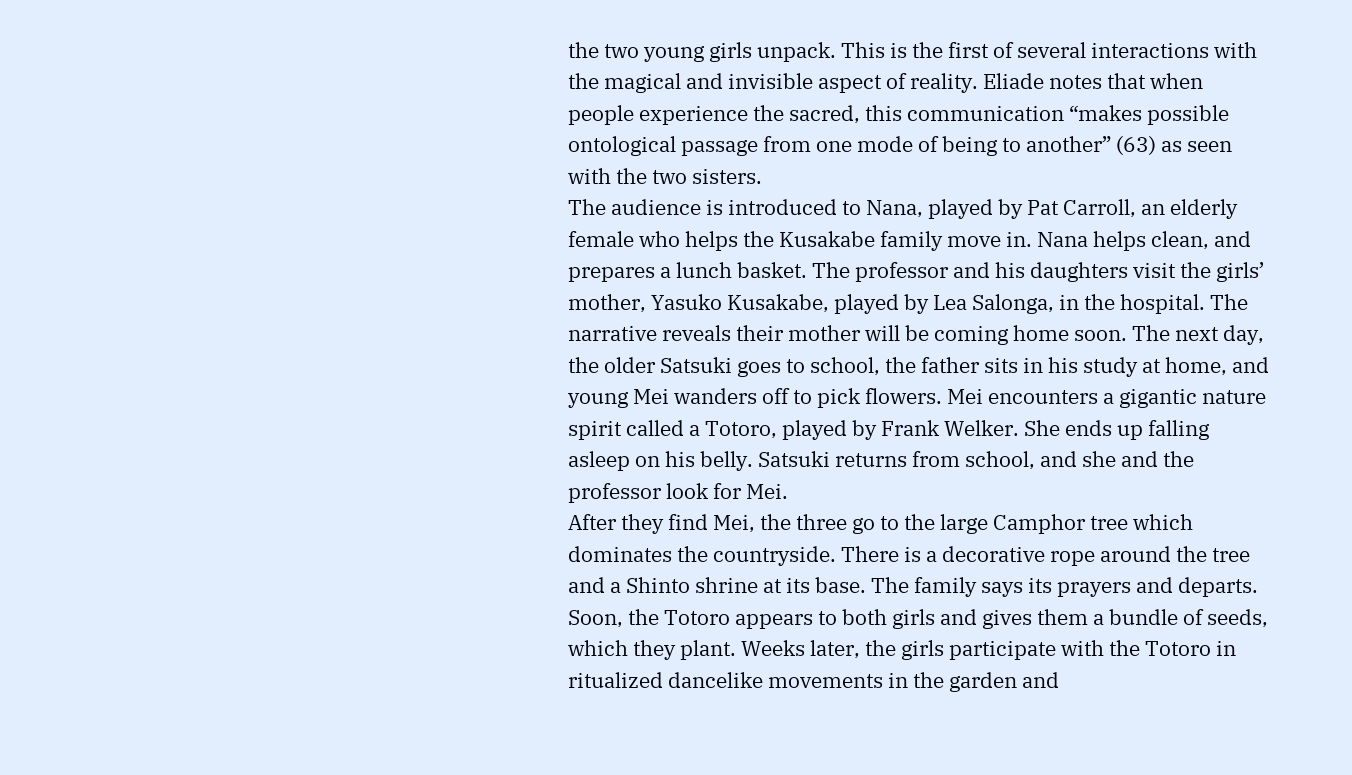the two young girls unpack. This is the first of several interactions with the magical and invisible aspect of reality. Eliade notes that when people experience the sacred, this communication “makes possible ontological passage from one mode of being to another” (63) as seen with the two sisters.
The audience is introduced to Nana, played by Pat Carroll, an elderly female who helps the Kusakabe family move in. Nana helps clean, and prepares a lunch basket. The professor and his daughters visit the girls’ mother, Yasuko Kusakabe, played by Lea Salonga, in the hospital. The narrative reveals their mother will be coming home soon. The next day, the older Satsuki goes to school, the father sits in his study at home, and young Mei wanders off to pick flowers. Mei encounters a gigantic nature spirit called a Totoro, played by Frank Welker. She ends up falling asleep on his belly. Satsuki returns from school, and she and the professor look for Mei.
After they find Mei, the three go to the large Camphor tree which dominates the countryside. There is a decorative rope around the tree and a Shinto shrine at its base. The family says its prayers and departs. Soon, the Totoro appears to both girls and gives them a bundle of seeds, which they plant. Weeks later, the girls participate with the Totoro in ritualized dancelike movements in the garden and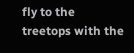fly to the treetops with the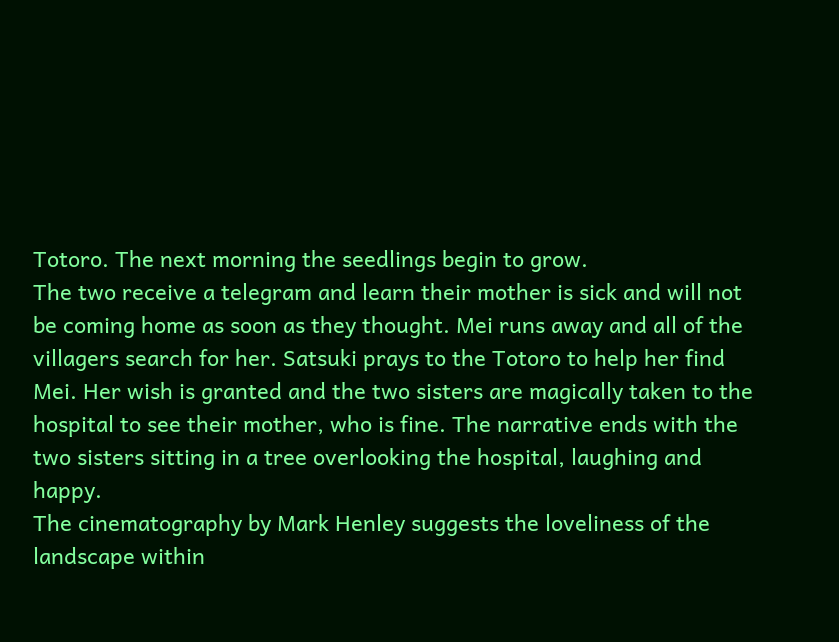Totoro. The next morning the seedlings begin to grow.
The two receive a telegram and learn their mother is sick and will not be coming home as soon as they thought. Mei runs away and all of the villagers search for her. Satsuki prays to the Totoro to help her find Mei. Her wish is granted and the two sisters are magically taken to the hospital to see their mother, who is fine. The narrative ends with the two sisters sitting in a tree overlooking the hospital, laughing and happy.
The cinematography by Mark Henley suggests the loveliness of the landscape within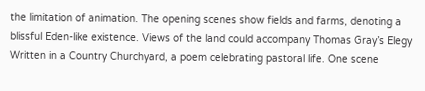the limitation of animation. The opening scenes show fields and farms, denoting a blissful Eden-like existence. Views of the land could accompany Thomas Gray’s Elegy Written in a Country Churchyard, a poem celebrating pastoral life. One scene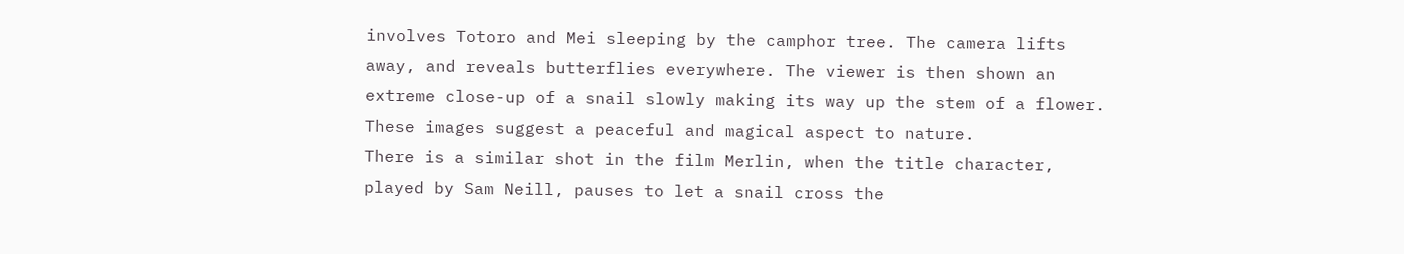involves Totoro and Mei sleeping by the camphor tree. The camera lifts away, and reveals butterflies everywhere. The viewer is then shown an extreme close-up of a snail slowly making its way up the stem of a flower. These images suggest a peaceful and magical aspect to nature.
There is a similar shot in the film Merlin, when the title character, played by Sam Neill, pauses to let a snail cross the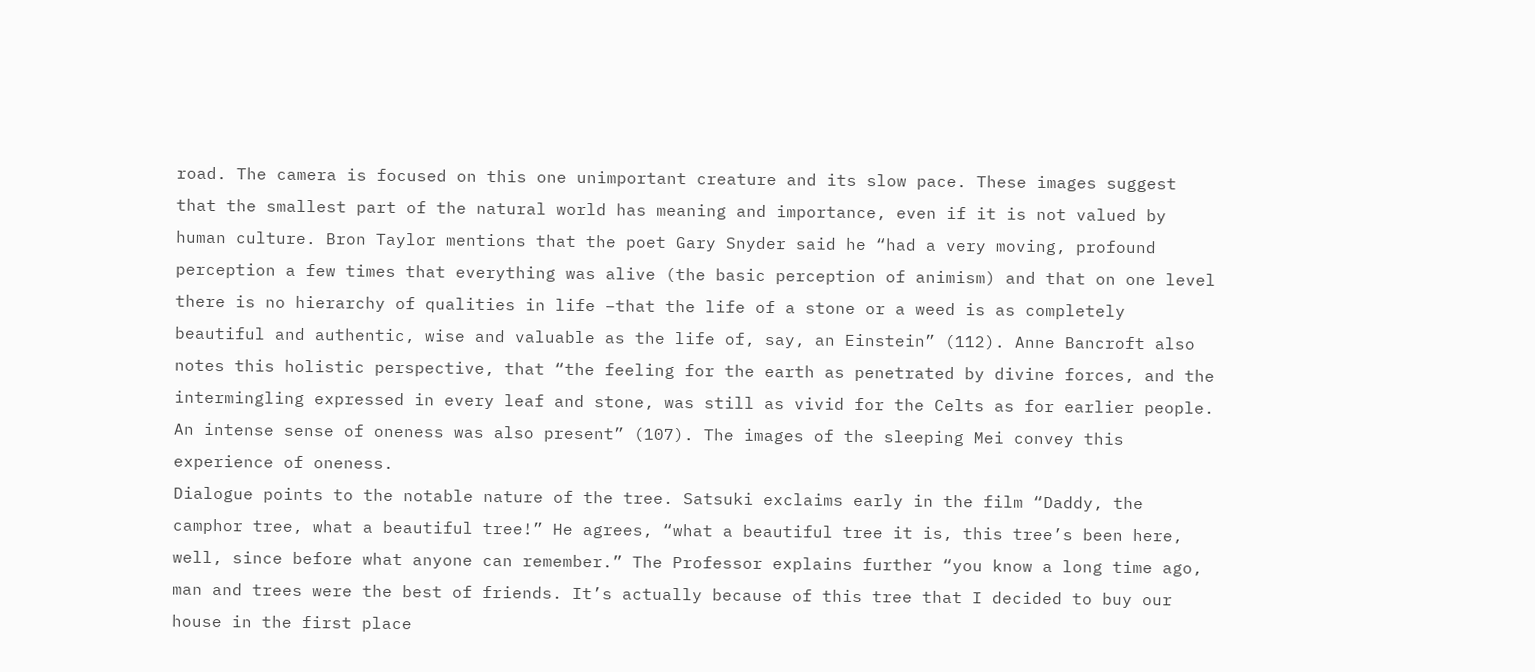road. The camera is focused on this one unimportant creature and its slow pace. These images suggest that the smallest part of the natural world has meaning and importance, even if it is not valued by human culture. Bron Taylor mentions that the poet Gary Snyder said he “had a very moving, profound perception a few times that everything was alive (the basic perception of animism) and that on one level there is no hierarchy of qualities in life –that the life of a stone or a weed is as completely beautiful and authentic, wise and valuable as the life of, say, an Einstein” (112). Anne Bancroft also notes this holistic perspective, that “the feeling for the earth as penetrated by divine forces, and the intermingling expressed in every leaf and stone, was still as vivid for the Celts as for earlier people. An intense sense of oneness was also present” (107). The images of the sleeping Mei convey this experience of oneness.
Dialogue points to the notable nature of the tree. Satsuki exclaims early in the film “Daddy, the camphor tree, what a beautiful tree!” He agrees, “what a beautiful tree it is, this tree’s been here, well, since before what anyone can remember.” The Professor explains further “you know a long time ago, man and trees were the best of friends. It’s actually because of this tree that I decided to buy our house in the first place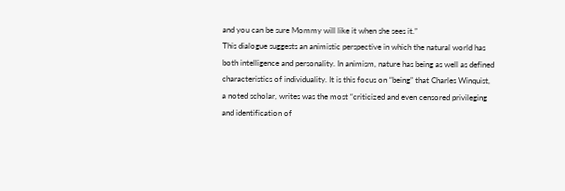and you can be sure Mommy will like it when she sees it.”
This dialogue suggests an animistic perspective in which the natural world has both intelligence and personality. In animism, nature has being as well as defined characteristics of individuality. It is this focus on “being” that Charles Winquist, a noted scholar, writes was the most “criticized and even censored privileging and identification of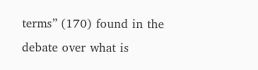terms” (170) found in the debate over what is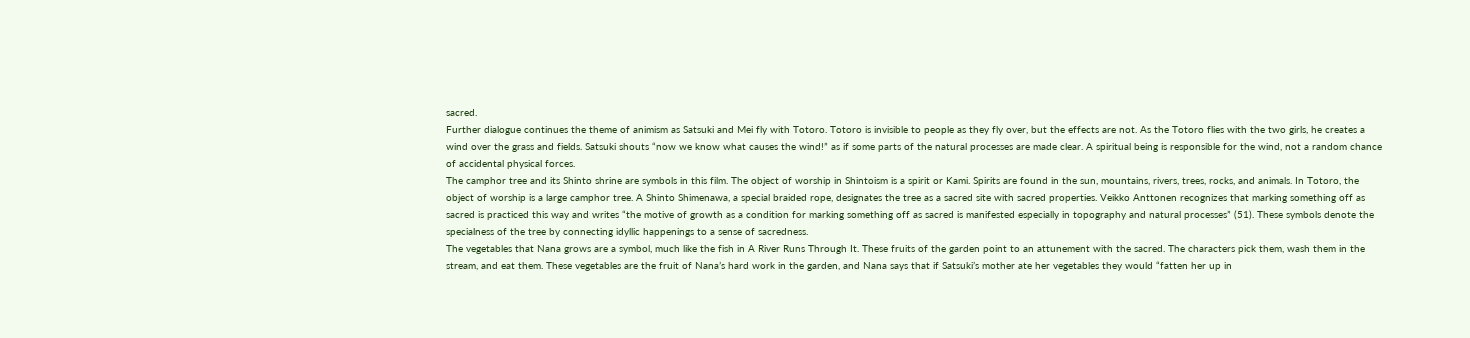sacred.
Further dialogue continues the theme of animism as Satsuki and Mei fly with Totoro. Totoro is invisible to people as they fly over, but the effects are not. As the Totoro flies with the two girls, he creates a wind over the grass and fields. Satsuki shouts “now we know what causes the wind!” as if some parts of the natural processes are made clear. A spiritual being is responsible for the wind, not a random chance of accidental physical forces.
The camphor tree and its Shinto shrine are symbols in this film. The object of worship in Shintoism is a spirit or Kami. Spirits are found in the sun, mountains, rivers, trees, rocks, and animals. In Totoro, the object of worship is a large camphor tree. A Shinto Shimenawa, a special braided rope, designates the tree as a sacred site with sacred properties. Veikko Anttonen recognizes that marking something off as sacred is practiced this way and writes “the motive of growth as a condition for marking something off as sacred is manifested especially in topography and natural processes” (51). These symbols denote the specialness of the tree by connecting idyllic happenings to a sense of sacredness.
The vegetables that Nana grows are a symbol, much like the fish in A River Runs Through It. These fruits of the garden point to an attunement with the sacred. The characters pick them, wash them in the stream, and eat them. These vegetables are the fruit of Nana’s hard work in the garden, and Nana says that if Satsuki’s mother ate her vegetables they would “fatten her up in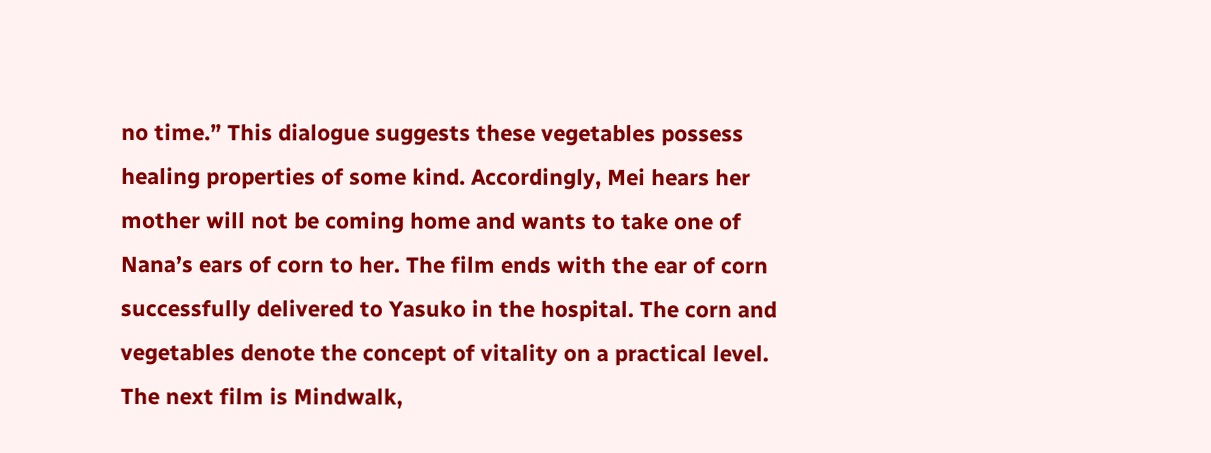no time.” This dialogue suggests these vegetables possess healing properties of some kind. Accordingly, Mei hears her mother will not be coming home and wants to take one of Nana’s ears of corn to her. The film ends with the ear of corn successfully delivered to Yasuko in the hospital. The corn and vegetables denote the concept of vitality on a practical level.
The next film is Mindwalk,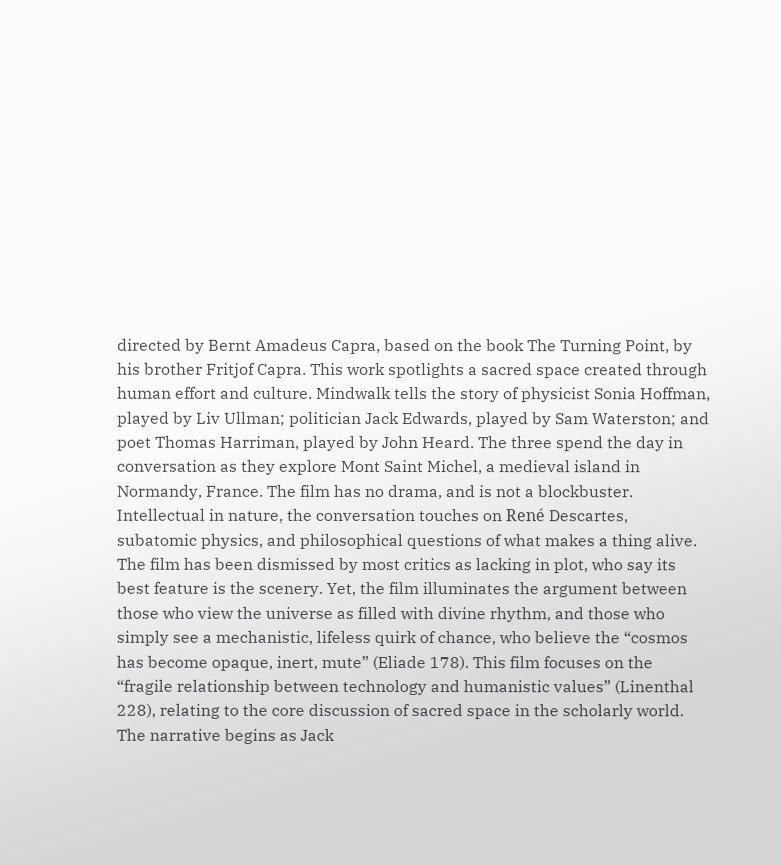directed by Bernt Amadeus Capra, based on the book The Turning Point, by his brother Fritjof Capra. This work spotlights a sacred space created through human effort and culture. Mindwalk tells the story of physicist Sonia Hoffman, played by Liv Ullman; politician Jack Edwards, played by Sam Waterston; and poet Thomas Harriman, played by John Heard. The three spend the day in conversation as they explore Mont Saint Michel, a medieval island in Normandy, France. The film has no drama, and is not a blockbuster. Intellectual in nature, the conversation touches on René Descartes, subatomic physics, and philosophical questions of what makes a thing alive.
The film has been dismissed by most critics as lacking in plot, who say its best feature is the scenery. Yet, the film illuminates the argument between those who view the universe as filled with divine rhythm, and those who simply see a mechanistic, lifeless quirk of chance, who believe the “cosmos has become opaque, inert, mute” (Eliade 178). This film focuses on the “fragile relationship between technology and humanistic values” (Linenthal 228), relating to the core discussion of sacred space in the scholarly world.
The narrative begins as Jack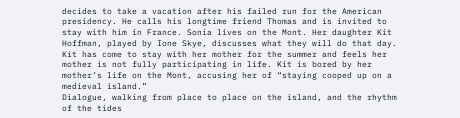decides to take a vacation after his failed run for the American presidency. He calls his longtime friend Thomas and is invited to stay with him in France. Sonia lives on the Mont. Her daughter Kit Hoffman, played by Ione Skye, discusses what they will do that day. Kit has come to stay with her mother for the summer and feels her mother is not fully participating in life. Kit is bored by her mother’s life on the Mont, accusing her of “staying cooped up on a medieval island.”
Dialogue, walking from place to place on the island, and the rhythm of the tides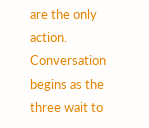are the only action. Conversation begins as the three wait to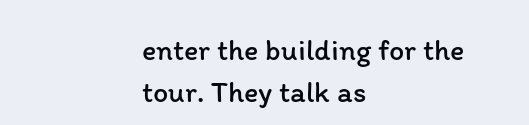enter the building for the tour. They talk as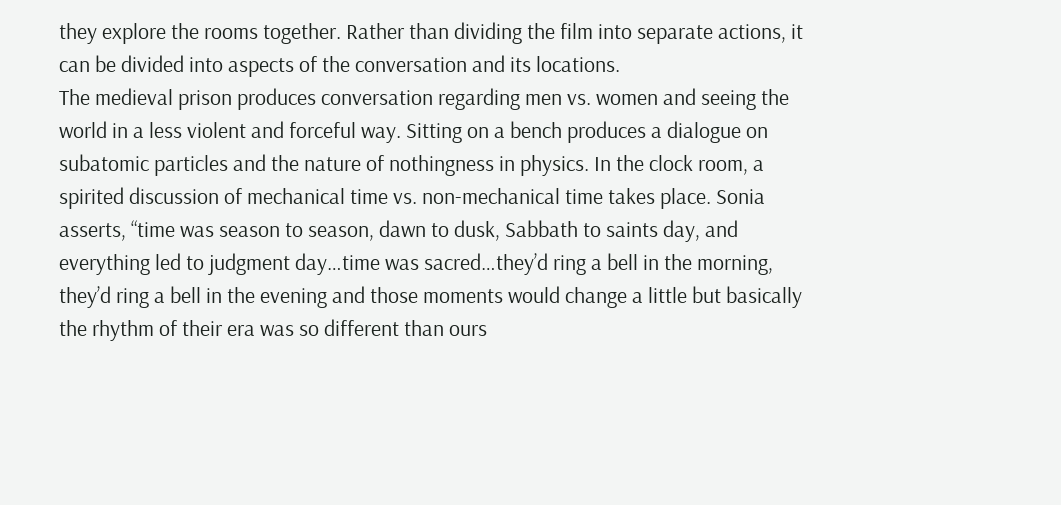they explore the rooms together. Rather than dividing the film into separate actions, it can be divided into aspects of the conversation and its locations.
The medieval prison produces conversation regarding men vs. women and seeing the world in a less violent and forceful way. Sitting on a bench produces a dialogue on subatomic particles and the nature of nothingness in physics. In the clock room, a spirited discussion of mechanical time vs. non-mechanical time takes place. Sonia asserts, “time was season to season, dawn to dusk, Sabbath to saints day, and everything led to judgment day…time was sacred…they’d ring a bell in the morning, they’d ring a bell in the evening and those moments would change a little but basically the rhythm of their era was so different than ours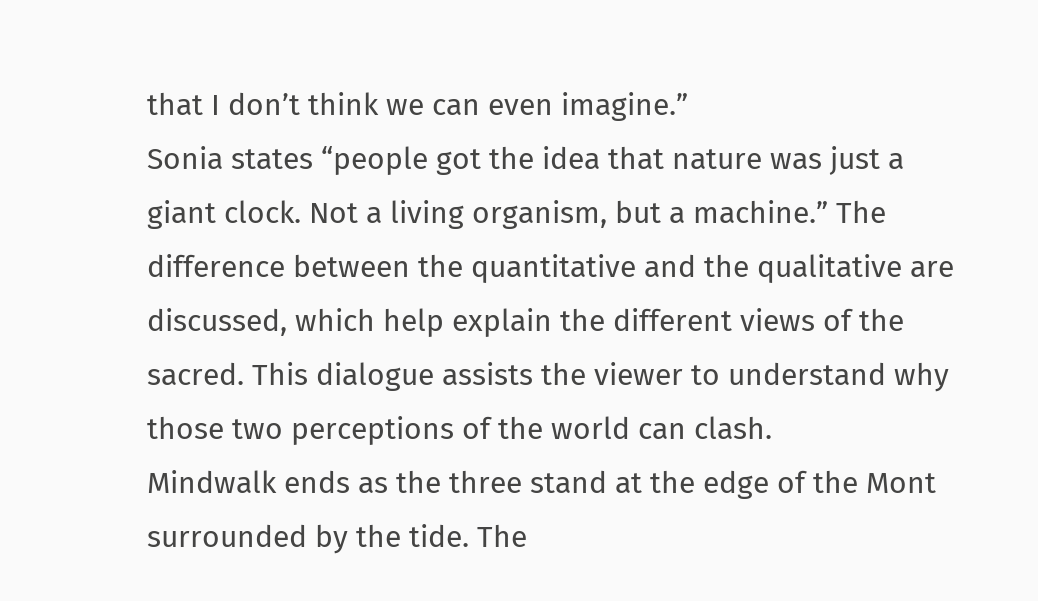that I don’t think we can even imagine.”
Sonia states “people got the idea that nature was just a giant clock. Not a living organism, but a machine.” The difference between the quantitative and the qualitative are discussed, which help explain the different views of the sacred. This dialogue assists the viewer to understand why those two perceptions of the world can clash.
Mindwalk ends as the three stand at the edge of the Mont surrounded by the tide. The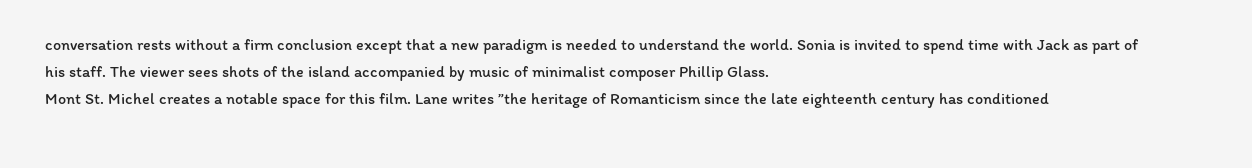conversation rests without a firm conclusion except that a new paradigm is needed to understand the world. Sonia is invited to spend time with Jack as part of his staff. The viewer sees shots of the island accompanied by music of minimalist composer Phillip Glass.
Mont St. Michel creates a notable space for this film. Lane writes ”the heritage of Romanticism since the late eighteenth century has conditioned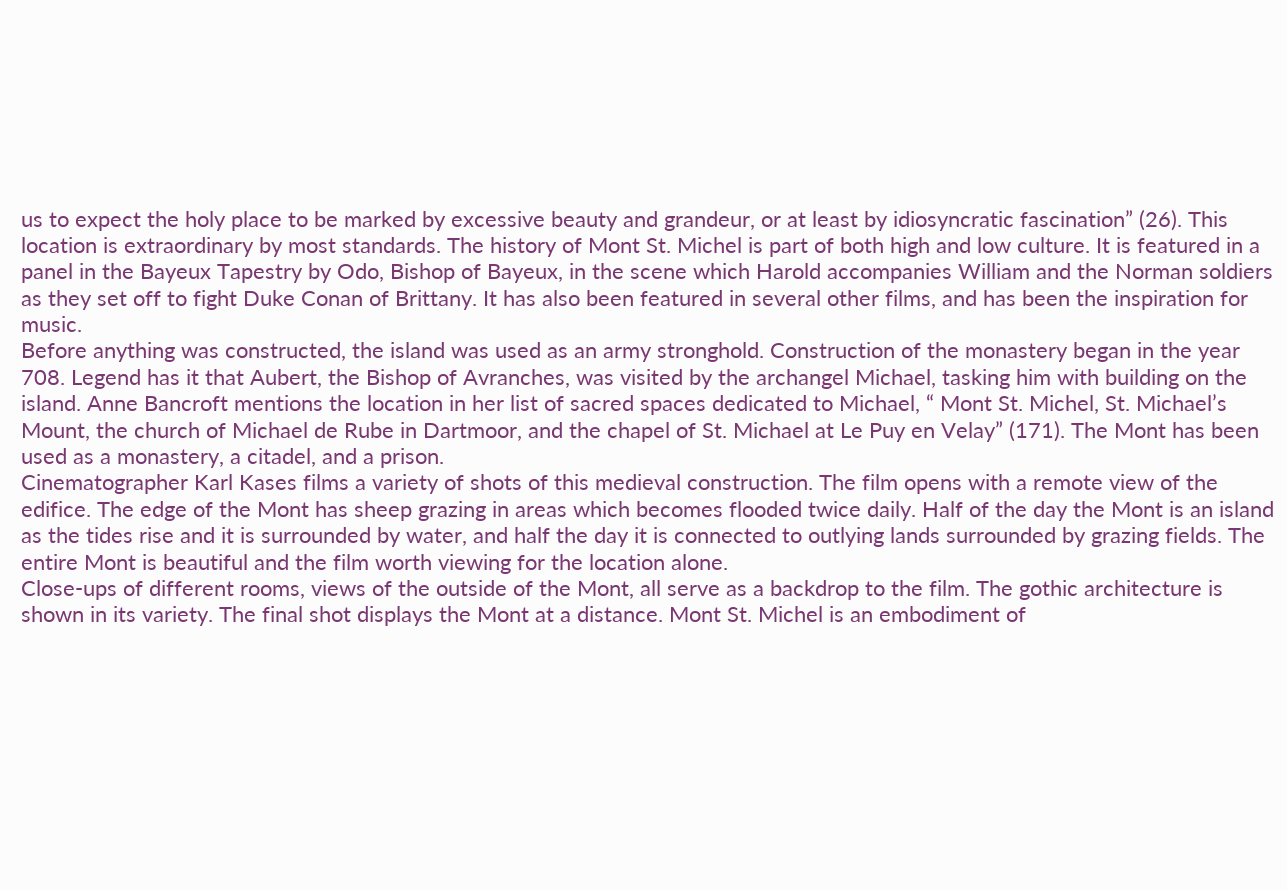us to expect the holy place to be marked by excessive beauty and grandeur, or at least by idiosyncratic fascination” (26). This location is extraordinary by most standards. The history of Mont St. Michel is part of both high and low culture. It is featured in a panel in the Bayeux Tapestry by Odo, Bishop of Bayeux, in the scene which Harold accompanies William and the Norman soldiers as they set off to fight Duke Conan of Brittany. It has also been featured in several other films, and has been the inspiration for music.
Before anything was constructed, the island was used as an army stronghold. Construction of the monastery began in the year 708. Legend has it that Aubert, the Bishop of Avranches, was visited by the archangel Michael, tasking him with building on the island. Anne Bancroft mentions the location in her list of sacred spaces dedicated to Michael, “ Mont St. Michel, St. Michael’s Mount, the church of Michael de Rube in Dartmoor, and the chapel of St. Michael at Le Puy en Velay” (171). The Mont has been used as a monastery, a citadel, and a prison.
Cinematographer Karl Kases films a variety of shots of this medieval construction. The film opens with a remote view of the edifice. The edge of the Mont has sheep grazing in areas which becomes flooded twice daily. Half of the day the Mont is an island as the tides rise and it is surrounded by water, and half the day it is connected to outlying lands surrounded by grazing fields. The entire Mont is beautiful and the film worth viewing for the location alone.
Close-ups of different rooms, views of the outside of the Mont, all serve as a backdrop to the film. The gothic architecture is shown in its variety. The final shot displays the Mont at a distance. Mont St. Michel is an embodiment of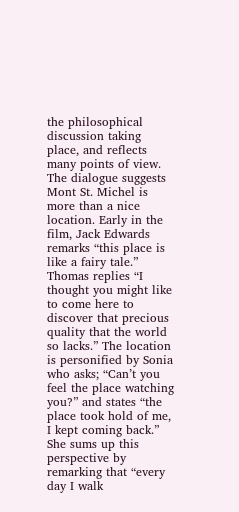the philosophical discussion taking place, and reflects many points of view.
The dialogue suggests Mont St. Michel is more than a nice location. Early in the film, Jack Edwards remarks “this place is like a fairy tale.” Thomas replies “I thought you might like to come here to discover that precious quality that the world so lacks.” The location is personified by Sonia who asks; “Can’t you feel the place watching you?” and states “the place took hold of me, I kept coming back.” She sums up this perspective by remarking that “every day I walk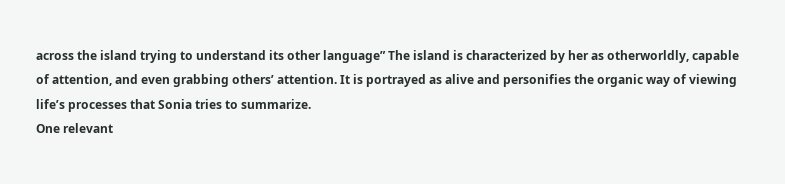across the island trying to understand its other language” The island is characterized by her as otherworldly, capable of attention, and even grabbing others’ attention. It is portrayed as alive and personifies the organic way of viewing life’s processes that Sonia tries to summarize.
One relevant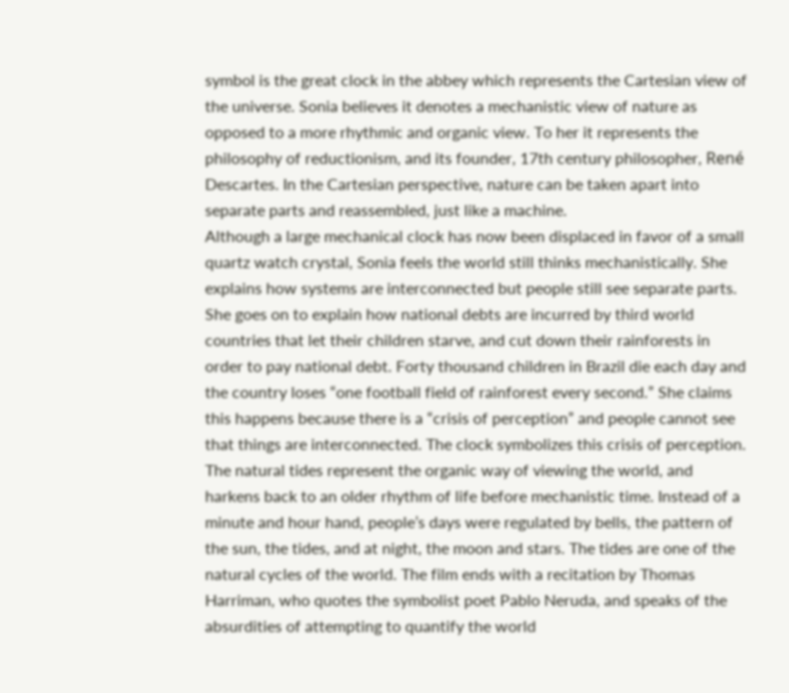symbol is the great clock in the abbey which represents the Cartesian view of the universe. Sonia believes it denotes a mechanistic view of nature as opposed to a more rhythmic and organic view. To her it represents the philosophy of reductionism, and its founder, 17th century philosopher, René Descartes. In the Cartesian perspective, nature can be taken apart into separate parts and reassembled, just like a machine.
Although a large mechanical clock has now been displaced in favor of a small quartz watch crystal, Sonia feels the world still thinks mechanistically. She explains how systems are interconnected but people still see separate parts. She goes on to explain how national debts are incurred by third world countries that let their children starve, and cut down their rainforests in order to pay national debt. Forty thousand children in Brazil die each day and the country loses “one football field of rainforest every second.” She claims this happens because there is a “crisis of perception” and people cannot see that things are interconnected. The clock symbolizes this crisis of perception.
The natural tides represent the organic way of viewing the world, and harkens back to an older rhythm of life before mechanistic time. Instead of a minute and hour hand, people’s days were regulated by bells, the pattern of the sun, the tides, and at night, the moon and stars. The tides are one of the natural cycles of the world. The film ends with a recitation by Thomas Harriman, who quotes the symbolist poet Pablo Neruda, and speaks of the absurdities of attempting to quantify the world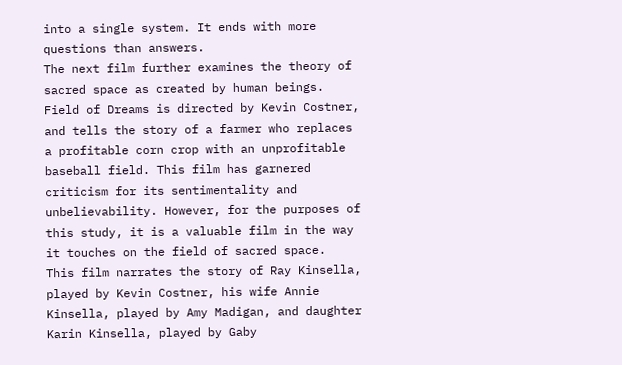into a single system. It ends with more questions than answers.
The next film further examines the theory of sacred space as created by human beings. Field of Dreams is directed by Kevin Costner, and tells the story of a farmer who replaces a profitable corn crop with an unprofitable baseball field. This film has garnered criticism for its sentimentality and unbelievability. However, for the purposes of this study, it is a valuable film in the way it touches on the field of sacred space.
This film narrates the story of Ray Kinsella, played by Kevin Costner, his wife Annie Kinsella, played by Amy Madigan, and daughter Karin Kinsella, played by Gaby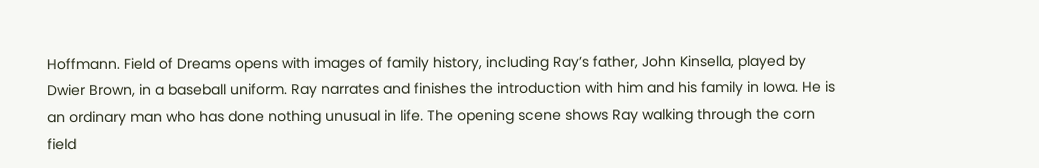Hoffmann. Field of Dreams opens with images of family history, including Ray’s father, John Kinsella, played by Dwier Brown, in a baseball uniform. Ray narrates and finishes the introduction with him and his family in Iowa. He is an ordinary man who has done nothing unusual in life. The opening scene shows Ray walking through the corn field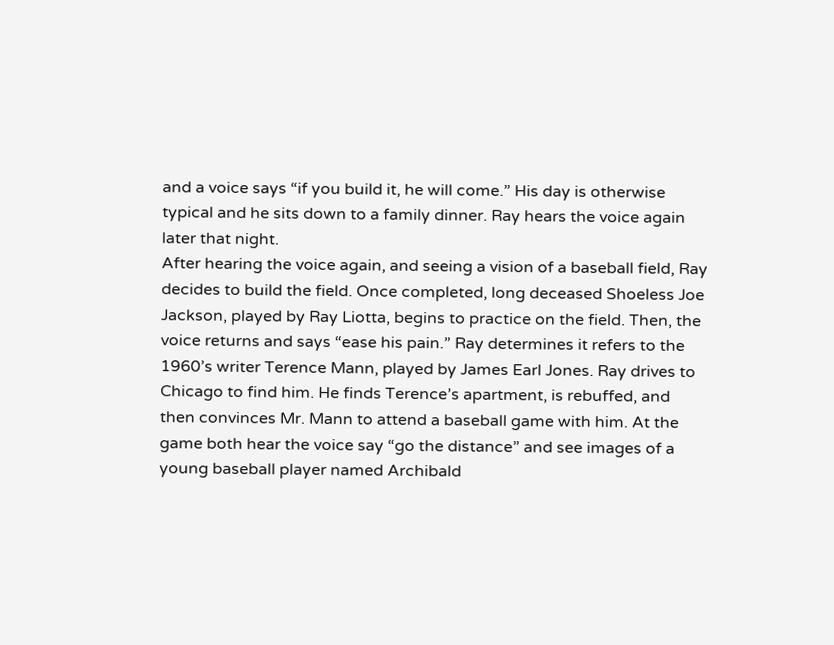and a voice says “if you build it, he will come.” His day is otherwise typical and he sits down to a family dinner. Ray hears the voice again later that night.
After hearing the voice again, and seeing a vision of a baseball field, Ray decides to build the field. Once completed, long deceased Shoeless Joe Jackson, played by Ray Liotta, begins to practice on the field. Then, the voice returns and says “ease his pain.” Ray determines it refers to the 1960’s writer Terence Mann, played by James Earl Jones. Ray drives to Chicago to find him. He finds Terence’s apartment, is rebuffed, and then convinces Mr. Mann to attend a baseball game with him. At the game both hear the voice say “go the distance” and see images of a young baseball player named Archibald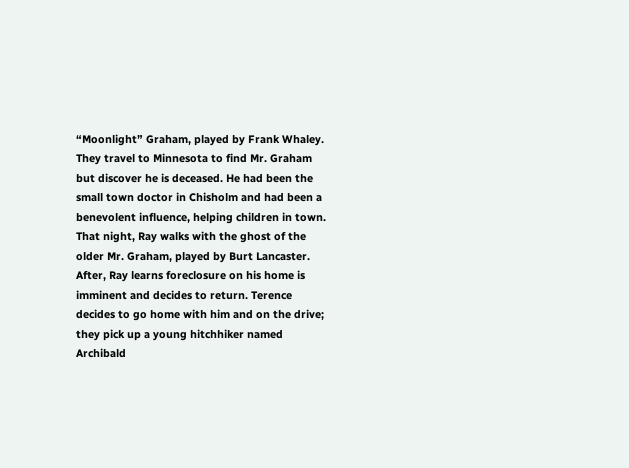“Moonlight” Graham, played by Frank Whaley.
They travel to Minnesota to find Mr. Graham but discover he is deceased. He had been the small town doctor in Chisholm and had been a benevolent influence, helping children in town. That night, Ray walks with the ghost of the older Mr. Graham, played by Burt Lancaster. After, Ray learns foreclosure on his home is imminent and decides to return. Terence decides to go home with him and on the drive; they pick up a young hitchhiker named Archibald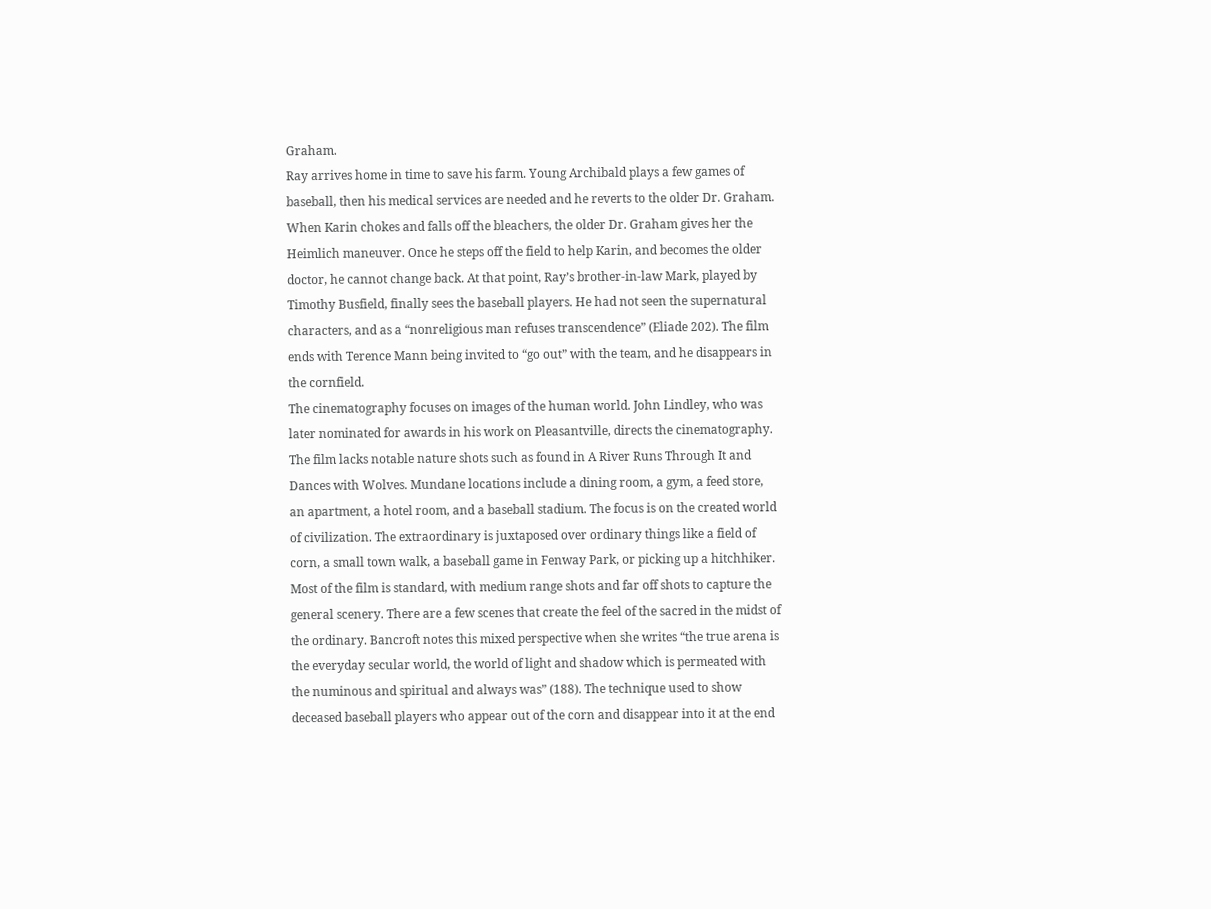Graham.
Ray arrives home in time to save his farm. Young Archibald plays a few games of baseball, then his medical services are needed and he reverts to the older Dr. Graham. When Karin chokes and falls off the bleachers, the older Dr. Graham gives her the Heimlich maneuver. Once he steps off the field to help Karin, and becomes the older doctor, he cannot change back. At that point, Ray’s brother-in-law Mark, played by Timothy Busfield, finally sees the baseball players. He had not seen the supernatural characters, and as a “nonreligious man refuses transcendence” (Eliade 202). The film ends with Terence Mann being invited to “go out” with the team, and he disappears in the cornfield.
The cinematography focuses on images of the human world. John Lindley, who was later nominated for awards in his work on Pleasantville, directs the cinematography. The film lacks notable nature shots such as found in A River Runs Through It and Dances with Wolves. Mundane locations include a dining room, a gym, a feed store, an apartment, a hotel room, and a baseball stadium. The focus is on the created world of civilization. The extraordinary is juxtaposed over ordinary things like a field of corn, a small town walk, a baseball game in Fenway Park, or picking up a hitchhiker.
Most of the film is standard, with medium range shots and far off shots to capture the general scenery. There are a few scenes that create the feel of the sacred in the midst of the ordinary. Bancroft notes this mixed perspective when she writes “the true arena is the everyday secular world, the world of light and shadow which is permeated with the numinous and spiritual and always was” (188). The technique used to show deceased baseball players who appear out of the corn and disappear into it at the end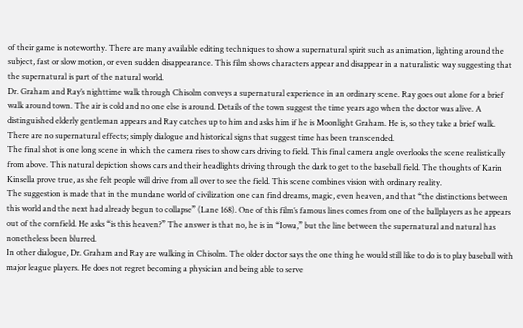of their game is noteworthy. There are many available editing techniques to show a supernatural spirit such as animation, lighting around the subject, fast or slow motion, or even sudden disappearance. This film shows characters appear and disappear in a naturalistic way suggesting that the supernatural is part of the natural world.
Dr. Graham and Ray’s nighttime walk through Chisolm conveys a supernatural experience in an ordinary scene. Ray goes out alone for a brief walk around town. The air is cold and no one else is around. Details of the town suggest the time years ago when the doctor was alive. A distinguished elderly gentleman appears and Ray catches up to him and asks him if he is Moonlight Graham. He is, so they take a brief walk. There are no supernatural effects; simply dialogue and historical signs that suggest time has been transcended.
The final shot is one long scene in which the camera rises to show cars driving to field. This final camera angle overlooks the scene realistically from above. This natural depiction shows cars and their headlights driving through the dark to get to the baseball field. The thoughts of Karin Kinsella prove true, as she felt people will drive from all over to see the field. This scene combines vision with ordinary reality.
The suggestion is made that in the mundane world of civilization one can find dreams, magic, even heaven, and that “the distinctions between this world and the next had already begun to collapse” (Lane 168). One of this film’s famous lines comes from one of the ballplayers as he appears out of the cornfield. He asks “is this heaven?” The answer is that no, he is in “Iowa,” but the line between the supernatural and natural has nonetheless been blurred.
In other dialogue, Dr. Graham and Ray are walking in Chisolm. The older doctor says the one thing he would still like to do is to play baseball with major league players. He does not regret becoming a physician and being able to serve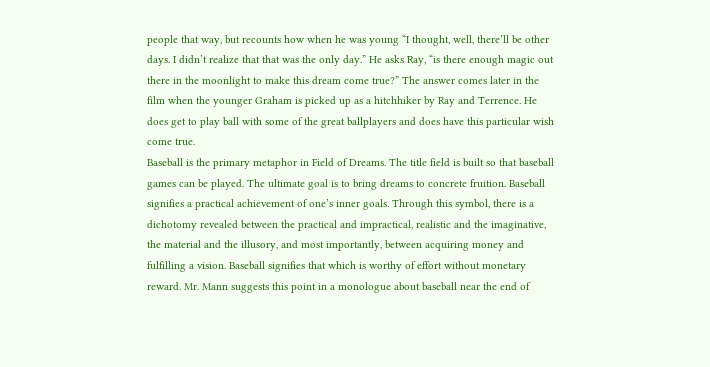people that way, but recounts how when he was young “I thought, well, there’ll be other days. I didn’t realize that that was the only day.” He asks Ray, “is there enough magic out there in the moonlight to make this dream come true?” The answer comes later in the film when the younger Graham is picked up as a hitchhiker by Ray and Terrence. He does get to play ball with some of the great ballplayers and does have this particular wish come true.
Baseball is the primary metaphor in Field of Dreams. The title field is built so that baseball games can be played. The ultimate goal is to bring dreams to concrete fruition. Baseball signifies a practical achievement of one’s inner goals. Through this symbol, there is a dichotomy revealed between the practical and impractical, realistic and the imaginative, the material and the illusory, and most importantly, between acquiring money and fulfilling a vision. Baseball signifies that which is worthy of effort without monetary reward. Mr. Mann suggests this point in a monologue about baseball near the end of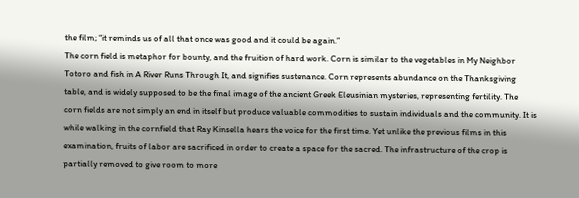the film; “it reminds us of all that once was good and it could be again.”
The corn field is metaphor for bounty, and the fruition of hard work. Corn is similar to the vegetables in My Neighbor Totoro and fish in A River Runs Through It, and signifies sustenance. Corn represents abundance on the Thanksgiving table, and is widely supposed to be the final image of the ancient Greek Eleusinian mysteries, representing fertility. The corn fields are not simply an end in itself but produce valuable commodities to sustain individuals and the community. It is while walking in the cornfield that Ray Kinsella hears the voice for the first time. Yet unlike the previous films in this examination, fruits of labor are sacrificed in order to create a space for the sacred. The infrastructure of the crop is partially removed to give room to more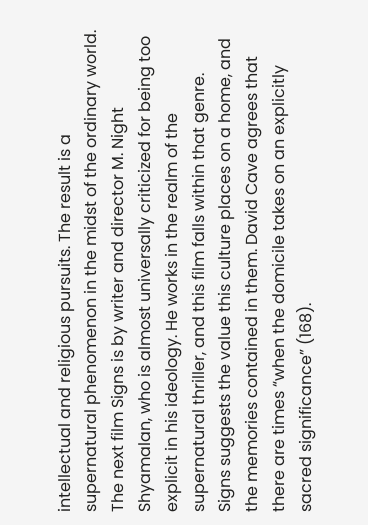intellectual and religious pursuits. The result is a supernatural phenomenon in the midst of the ordinary world.
The next film Signs is by writer and director M. Night Shyamalan, who is almost universally criticized for being too explicit in his ideology. He works in the realm of the supernatural thriller, and this film falls within that genre. Signs suggests the value this culture places on a home, and the memories contained in them. David Cave agrees that there are times “when the domicile takes on an explicitly sacred significance” (168).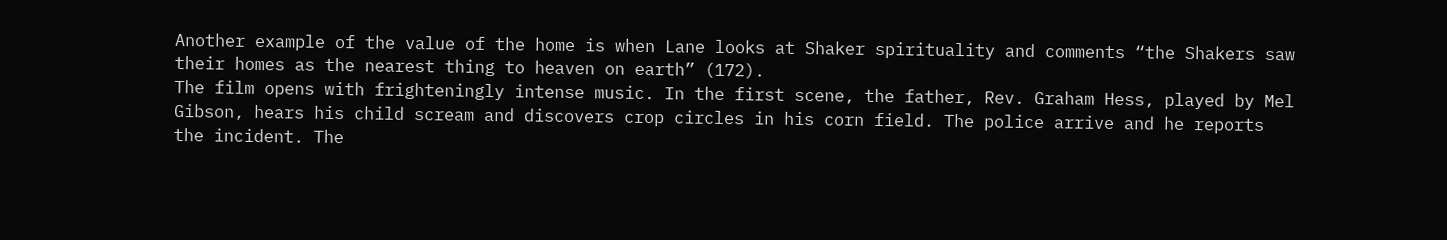Another example of the value of the home is when Lane looks at Shaker spirituality and comments “the Shakers saw their homes as the nearest thing to heaven on earth” (172).
The film opens with frighteningly intense music. In the first scene, the father, Rev. Graham Hess, played by Mel Gibson, hears his child scream and discovers crop circles in his corn field. The police arrive and he reports the incident. The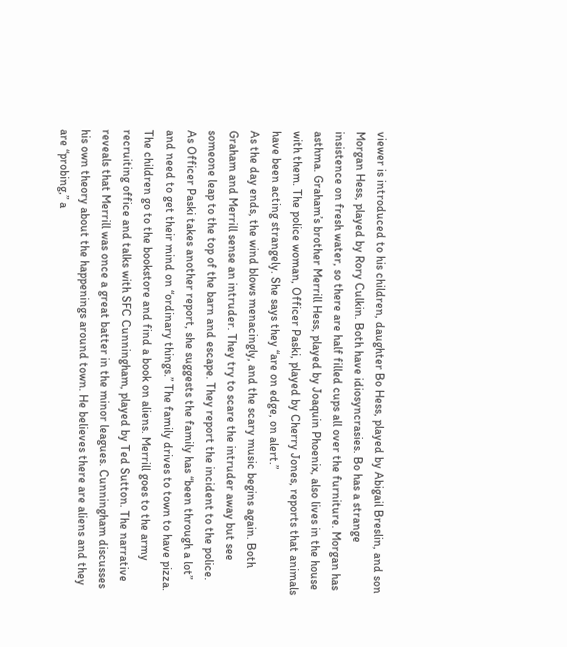viewer is introduced to his children, daughter Bo Hess, played by Abigail Breslin, and son Morgan Hess, played by Rory Culkin. Both have idiosyncrasies. Bo has a strange insistence on fresh water, so there are half filled cups all over the furniture. Morgan has asthma. Graham’s brother Merrill Hess, played by Joaquin Phoenix, also lives in the house with them. The police woman, Officer Paski, played by Cherry Jones, reports that animals have been acting strangely. She says they “are on edge, on alert.”
As the day ends, the wind blows menacingly, and the scary music begins again. Both Graham and Merrill sense an intruder. They try to scare the intruder away but see someone leap to the top of the barn and escape. They report the incident to the police. As Officer Paski takes another report, she suggests the family has “been through a lot” and need to get their mind on “ordinary things.” The family drives to town to have pizza.
The children go to the bookstore and find a book on aliens. Merrill goes to the army recruiting office and talks with SFC Cunningham, played by Ted Sutton. The narrative reveals that Merrill was once a great batter in the minor leagues. Cunningham discusses his own theory about the happenings around town. He believes there are aliens and they are “probing,” a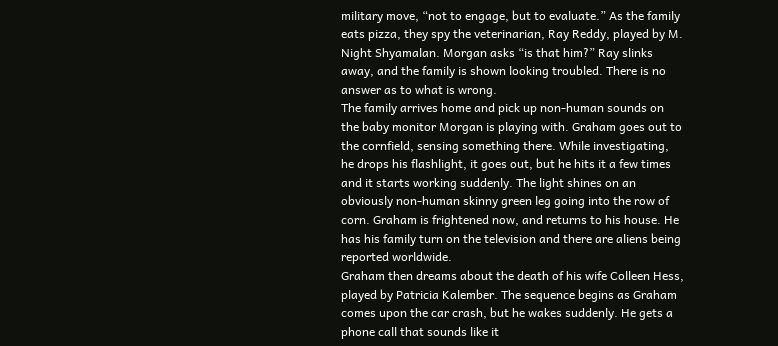military move, “not to engage, but to evaluate.” As the family eats pizza, they spy the veterinarian, Ray Reddy, played by M. Night Shyamalan. Morgan asks “is that him?” Ray slinks away, and the family is shown looking troubled. There is no answer as to what is wrong.
The family arrives home and pick up non-human sounds on the baby monitor Morgan is playing with. Graham goes out to the cornfield, sensing something there. While investigating, he drops his flashlight, it goes out, but he hits it a few times and it starts working suddenly. The light shines on an obviously non-human skinny green leg going into the row of corn. Graham is frightened now, and returns to his house. He has his family turn on the television and there are aliens being reported worldwide.
Graham then dreams about the death of his wife Colleen Hess, played by Patricia Kalember. The sequence begins as Graham comes upon the car crash, but he wakes suddenly. He gets a phone call that sounds like it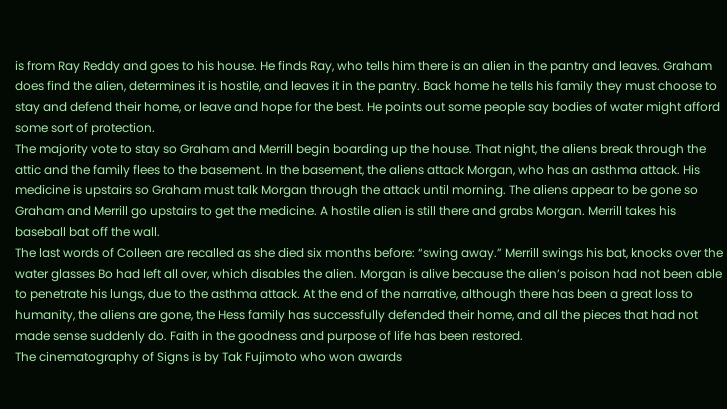is from Ray Reddy and goes to his house. He finds Ray, who tells him there is an alien in the pantry and leaves. Graham does find the alien, determines it is hostile, and leaves it in the pantry. Back home he tells his family they must choose to stay and defend their home, or leave and hope for the best. He points out some people say bodies of water might afford some sort of protection.
The majority vote to stay so Graham and Merrill begin boarding up the house. That night, the aliens break through the attic and the family flees to the basement. In the basement, the aliens attack Morgan, who has an asthma attack. His medicine is upstairs so Graham must talk Morgan through the attack until morning. The aliens appear to be gone so Graham and Merrill go upstairs to get the medicine. A hostile alien is still there and grabs Morgan. Merrill takes his baseball bat off the wall.
The last words of Colleen are recalled as she died six months before: “swing away.” Merrill swings his bat, knocks over the water glasses Bo had left all over, which disables the alien. Morgan is alive because the alien’s poison had not been able to penetrate his lungs, due to the asthma attack. At the end of the narrative, although there has been a great loss to humanity, the aliens are gone, the Hess family has successfully defended their home, and all the pieces that had not made sense suddenly do. Faith in the goodness and purpose of life has been restored.
The cinematography of Signs is by Tak Fujimoto who won awards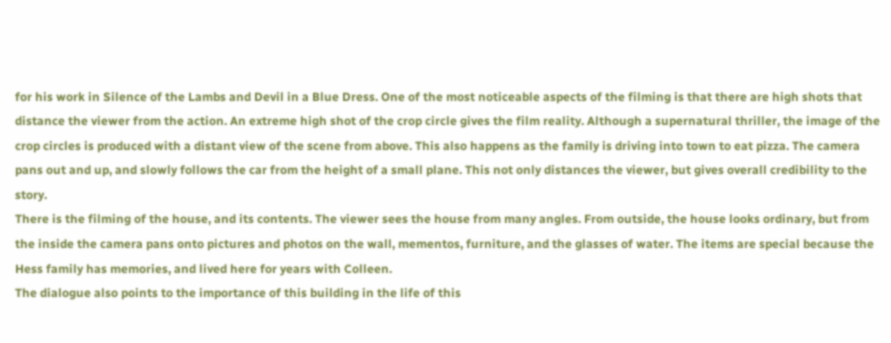for his work in Silence of the Lambs and Devil in a Blue Dress. One of the most noticeable aspects of the filming is that there are high shots that distance the viewer from the action. An extreme high shot of the crop circle gives the film reality. Although a supernatural thriller, the image of the crop circles is produced with a distant view of the scene from above. This also happens as the family is driving into town to eat pizza. The camera pans out and up, and slowly follows the car from the height of a small plane. This not only distances the viewer, but gives overall credibility to the story.
There is the filming of the house, and its contents. The viewer sees the house from many angles. From outside, the house looks ordinary, but from the inside the camera pans onto pictures and photos on the wall, mementos, furniture, and the glasses of water. The items are special because the Hess family has memories, and lived here for years with Colleen.
The dialogue also points to the importance of this building in the life of this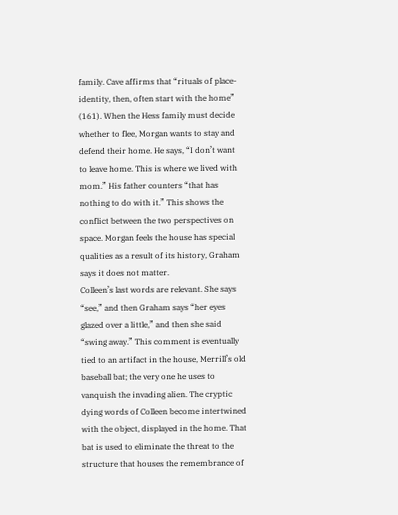family. Cave affirms that “rituals of place-identity, then, often start with the home” (161). When the Hess family must decide whether to flee, Morgan wants to stay and defend their home. He says, “I don’t want to leave home. This is where we lived with mom.” His father counters “that has nothing to do with it.” This shows the conflict between the two perspectives on space. Morgan feels the house has special qualities as a result of its history, Graham says it does not matter.
Colleen’s last words are relevant. She says “see,” and then Graham says “her eyes glazed over a little,” and then she said “swing away.” This comment is eventually tied to an artifact in the house, Merrill’s old baseball bat; the very one he uses to vanquish the invading alien. The cryptic dying words of Colleen become intertwined with the object, displayed in the home. That bat is used to eliminate the threat to the structure that houses the remembrance of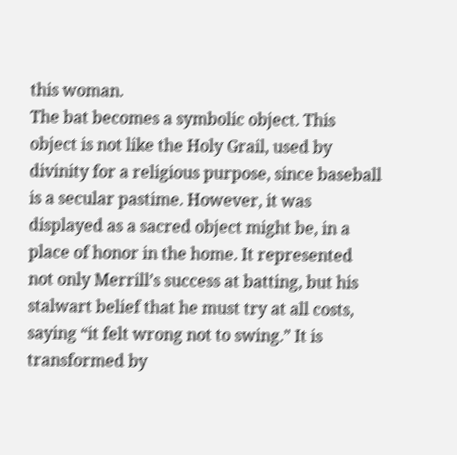this woman.
The bat becomes a symbolic object. This object is not like the Holy Grail, used by divinity for a religious purpose, since baseball is a secular pastime. However, it was displayed as a sacred object might be, in a place of honor in the home. It represented not only Merrill’s success at batting, but his stalwart belief that he must try at all costs, saying “it felt wrong not to swing.” It is transformed by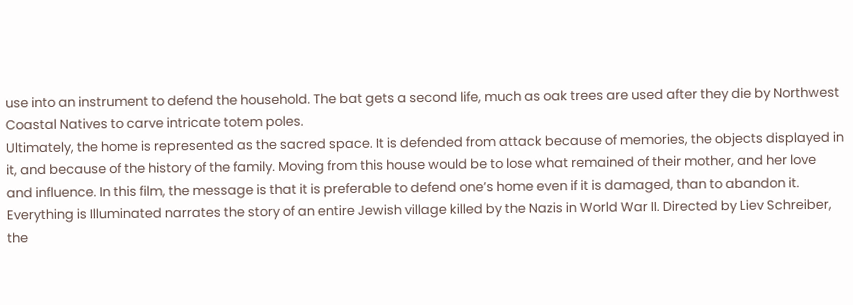use into an instrument to defend the household. The bat gets a second life, much as oak trees are used after they die by Northwest Coastal Natives to carve intricate totem poles.
Ultimately, the home is represented as the sacred space. It is defended from attack because of memories, the objects displayed in it, and because of the history of the family. Moving from this house would be to lose what remained of their mother, and her love and influence. In this film, the message is that it is preferable to defend one’s home even if it is damaged, than to abandon it.
Everything is Illuminated narrates the story of an entire Jewish village killed by the Nazis in World War II. Directed by Liev Schreiber, the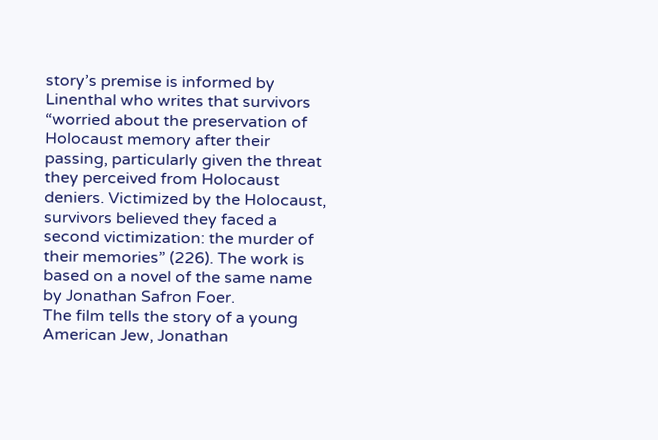story’s premise is informed by Linenthal who writes that survivors “worried about the preservation of Holocaust memory after their passing, particularly given the threat they perceived from Holocaust deniers. Victimized by the Holocaust, survivors believed they faced a second victimization: the murder of their memories” (226). The work is based on a novel of the same name by Jonathan Safron Foer.
The film tells the story of a young American Jew, Jonathan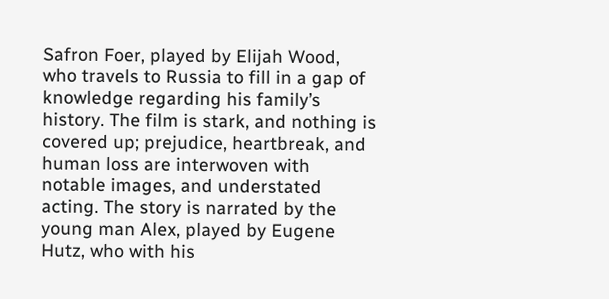Safron Foer, played by Elijah Wood, who travels to Russia to fill in a gap of knowledge regarding his family’s history. The film is stark, and nothing is covered up; prejudice, heartbreak, and human loss are interwoven with notable images, and understated acting. The story is narrated by the young man Alex, played by Eugene Hutz, who with his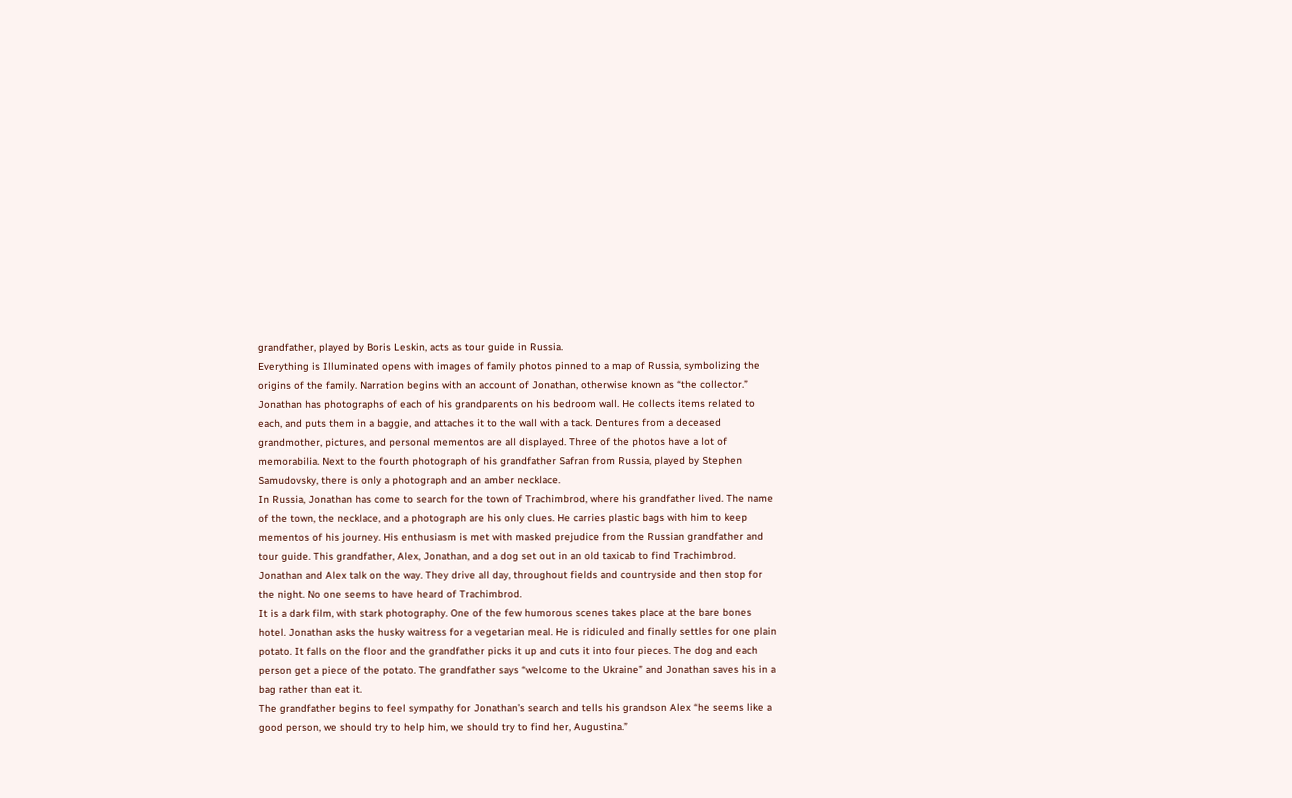grandfather, played by Boris Leskin, acts as tour guide in Russia.
Everything is Illuminated opens with images of family photos pinned to a map of Russia, symbolizing the origins of the family. Narration begins with an account of Jonathan, otherwise known as “the collector.” Jonathan has photographs of each of his grandparents on his bedroom wall. He collects items related to each, and puts them in a baggie, and attaches it to the wall with a tack. Dentures from a deceased grandmother, pictures, and personal mementos are all displayed. Three of the photos have a lot of memorabilia. Next to the fourth photograph of his grandfather Safran from Russia, played by Stephen Samudovsky, there is only a photograph and an amber necklace.
In Russia, Jonathan has come to search for the town of Trachimbrod, where his grandfather lived. The name of the town, the necklace, and a photograph are his only clues. He carries plastic bags with him to keep mementos of his journey. His enthusiasm is met with masked prejudice from the Russian grandfather and tour guide. This grandfather, Alex, Jonathan, and a dog set out in an old taxicab to find Trachimbrod. Jonathan and Alex talk on the way. They drive all day, throughout fields and countryside and then stop for the night. No one seems to have heard of Trachimbrod.
It is a dark film, with stark photography. One of the few humorous scenes takes place at the bare bones hotel. Jonathan asks the husky waitress for a vegetarian meal. He is ridiculed and finally settles for one plain potato. It falls on the floor and the grandfather picks it up and cuts it into four pieces. The dog and each person get a piece of the potato. The grandfather says “welcome to the Ukraine” and Jonathan saves his in a bag rather than eat it.
The grandfather begins to feel sympathy for Jonathan’s search and tells his grandson Alex “he seems like a good person, we should try to help him, we should try to find her, Augustina.”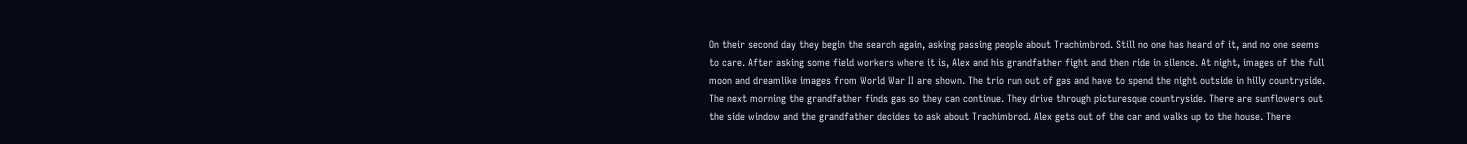On their second day they begin the search again, asking passing people about Trachimbrod. Still no one has heard of it, and no one seems to care. After asking some field workers where it is, Alex and his grandfather fight and then ride in silence. At night, images of the full moon and dreamlike images from World War II are shown. The trio run out of gas and have to spend the night outside in hilly countryside.
The next morning the grandfather finds gas so they can continue. They drive through picturesque countryside. There are sunflowers out the side window and the grandfather decides to ask about Trachimbrod. Alex gets out of the car and walks up to the house. There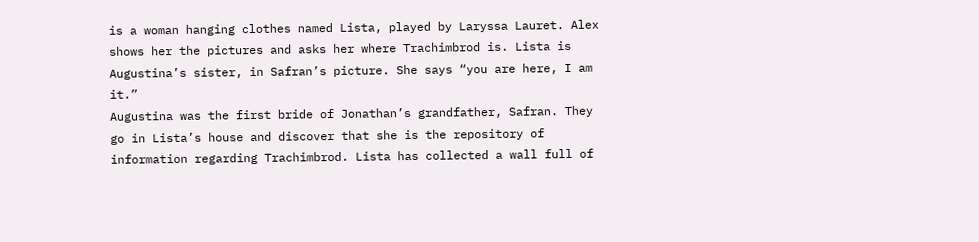is a woman hanging clothes named Lista, played by Laryssa Lauret. Alex shows her the pictures and asks her where Trachimbrod is. Lista is Augustina’s sister, in Safran’s picture. She says “you are here, I am it.”
Augustina was the first bride of Jonathan’s grandfather, Safran. They go in Lista’s house and discover that she is the repository of information regarding Trachimbrod. Lista has collected a wall full of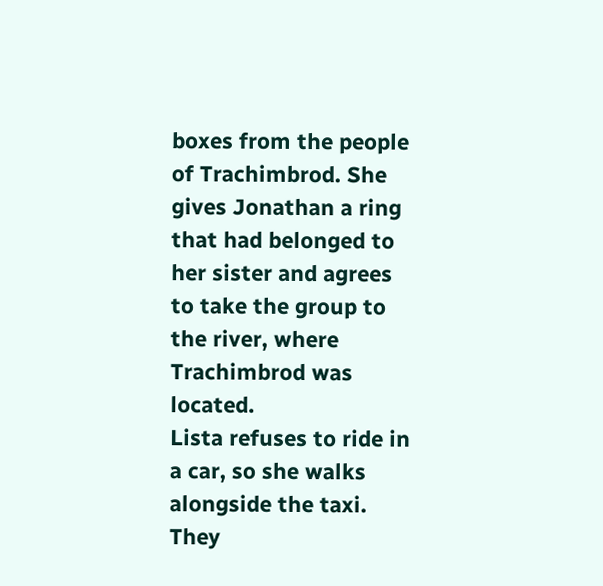boxes from the people of Trachimbrod. She gives Jonathan a ring that had belonged to her sister and agrees to take the group to the river, where Trachimbrod was located.
Lista refuses to ride in a car, so she walks alongside the taxi. They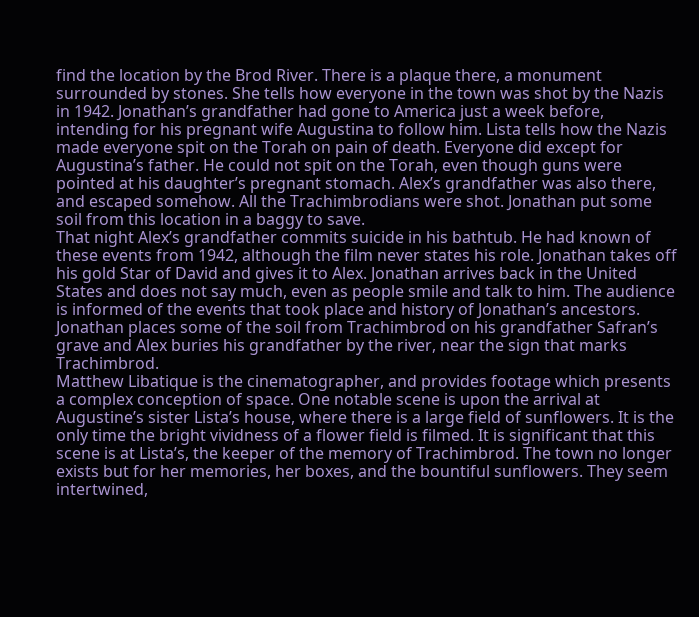find the location by the Brod River. There is a plaque there, a monument surrounded by stones. She tells how everyone in the town was shot by the Nazis in 1942. Jonathan’s grandfather had gone to America just a week before, intending for his pregnant wife Augustina to follow him. Lista tells how the Nazis made everyone spit on the Torah on pain of death. Everyone did except for Augustina’s father. He could not spit on the Torah, even though guns were pointed at his daughter’s pregnant stomach. Alex’s grandfather was also there, and escaped somehow. All the Trachimbrodians were shot. Jonathan put some soil from this location in a baggy to save.
That night Alex’s grandfather commits suicide in his bathtub. He had known of these events from 1942, although the film never states his role. Jonathan takes off his gold Star of David and gives it to Alex. Jonathan arrives back in the United States and does not say much, even as people smile and talk to him. The audience is informed of the events that took place and history of Jonathan’s ancestors. Jonathan places some of the soil from Trachimbrod on his grandfather Safran’s grave and Alex buries his grandfather by the river, near the sign that marks Trachimbrod.
Matthew Libatique is the cinematographer, and provides footage which presents a complex conception of space. One notable scene is upon the arrival at Augustine’s sister Lista’s house, where there is a large field of sunflowers. It is the only time the bright vividness of a flower field is filmed. It is significant that this scene is at Lista’s, the keeper of the memory of Trachimbrod. The town no longer exists but for her memories, her boxes, and the bountiful sunflowers. They seem intertwined,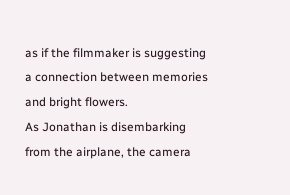as if the filmmaker is suggesting a connection between memories and bright flowers.
As Jonathan is disembarking from the airplane, the camera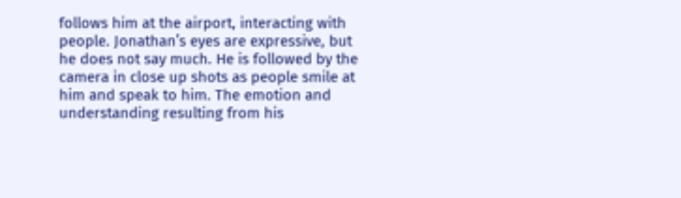follows him at the airport, interacting with people. Jonathan’s eyes are expressive, but he does not say much. He is followed by the camera in close up shots as people smile at him and speak to him. The emotion and understanding resulting from his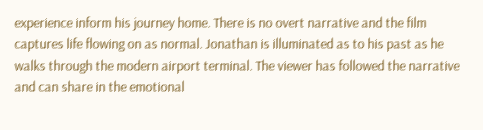experience inform his journey home. There is no overt narrative and the film captures life flowing on as normal. Jonathan is illuminated as to his past as he walks through the modern airport terminal. The viewer has followed the narrative and can share in the emotional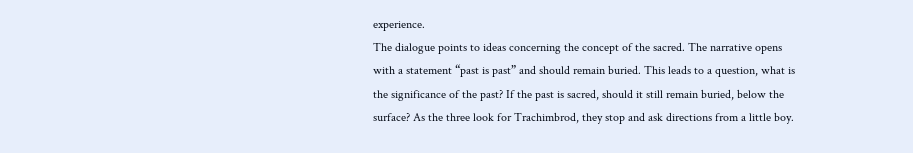experience.
The dialogue points to ideas concerning the concept of the sacred. The narrative opens with a statement “past is past” and should remain buried. This leads to a question, what is the significance of the past? If the past is sacred, should it still remain buried, below the surface? As the three look for Trachimbrod, they stop and ask directions from a little boy.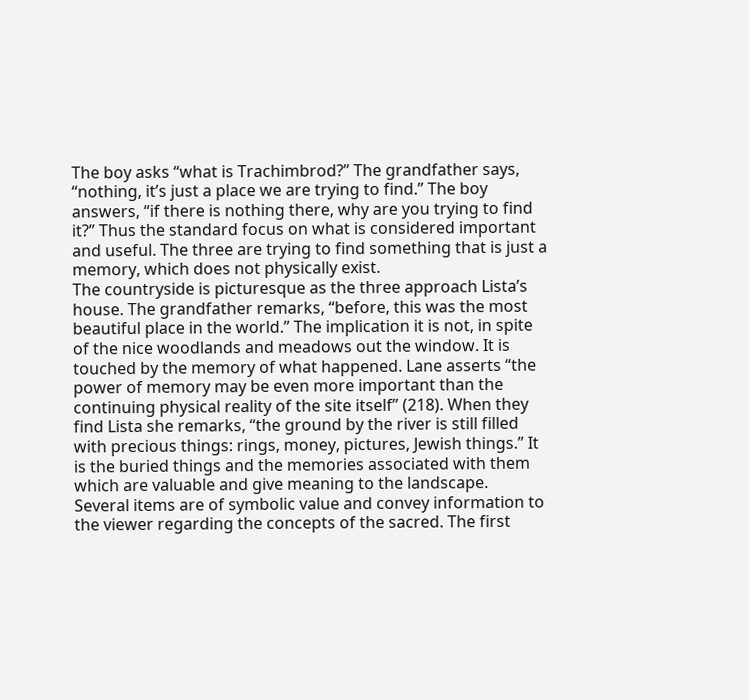The boy asks “what is Trachimbrod?” The grandfather says, “nothing, it’s just a place we are trying to find.” The boy answers, “if there is nothing there, why are you trying to find it?” Thus the standard focus on what is considered important and useful. The three are trying to find something that is just a memory, which does not physically exist.
The countryside is picturesque as the three approach Lista’s house. The grandfather remarks, “before, this was the most beautiful place in the world.” The implication it is not, in spite of the nice woodlands and meadows out the window. It is touched by the memory of what happened. Lane asserts “the power of memory may be even more important than the continuing physical reality of the site itself” (218). When they find Lista she remarks, “the ground by the river is still filled with precious things: rings, money, pictures, Jewish things.” It is the buried things and the memories associated with them which are valuable and give meaning to the landscape.
Several items are of symbolic value and convey information to the viewer regarding the concepts of the sacred. The first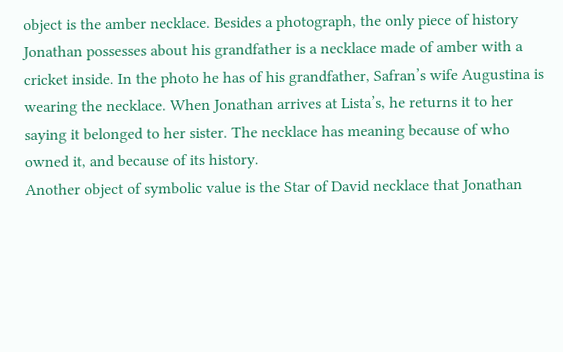object is the amber necklace. Besides a photograph, the only piece of history Jonathan possesses about his grandfather is a necklace made of amber with a cricket inside. In the photo he has of his grandfather, Safran’s wife Augustina is wearing the necklace. When Jonathan arrives at Lista’s, he returns it to her saying it belonged to her sister. The necklace has meaning because of who owned it, and because of its history.
Another object of symbolic value is the Star of David necklace that Jonathan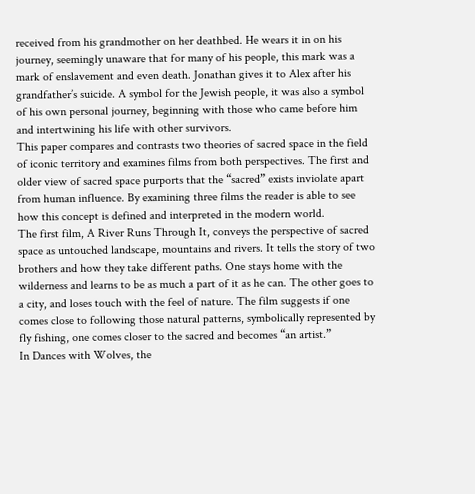received from his grandmother on her deathbed. He wears it in on his journey, seemingly unaware that for many of his people, this mark was a mark of enslavement and even death. Jonathan gives it to Alex after his grandfather’s suicide. A symbol for the Jewish people, it was also a symbol of his own personal journey, beginning with those who came before him and intertwining his life with other survivors.
This paper compares and contrasts two theories of sacred space in the field of iconic territory and examines films from both perspectives. The first and older view of sacred space purports that the “sacred” exists inviolate apart from human influence. By examining three films the reader is able to see how this concept is defined and interpreted in the modern world.
The first film, A River Runs Through It, conveys the perspective of sacred space as untouched landscape, mountains and rivers. It tells the story of two brothers and how they take different paths. One stays home with the wilderness and learns to be as much a part of it as he can. The other goes to a city, and loses touch with the feel of nature. The film suggests if one comes close to following those natural patterns, symbolically represented by fly fishing, one comes closer to the sacred and becomes “an artist.”
In Dances with Wolves, the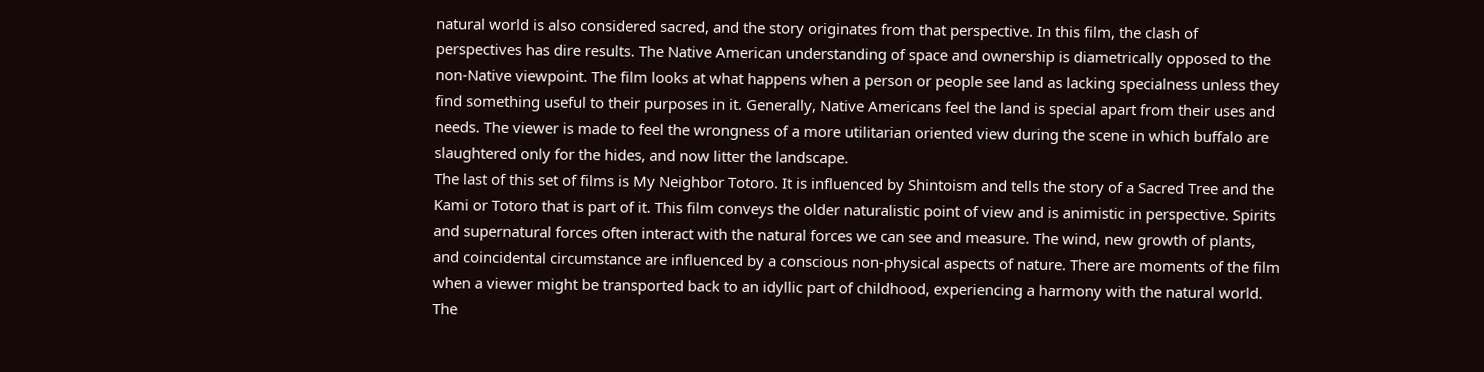natural world is also considered sacred, and the story originates from that perspective. In this film, the clash of perspectives has dire results. The Native American understanding of space and ownership is diametrically opposed to the non-Native viewpoint. The film looks at what happens when a person or people see land as lacking specialness unless they find something useful to their purposes in it. Generally, Native Americans feel the land is special apart from their uses and needs. The viewer is made to feel the wrongness of a more utilitarian oriented view during the scene in which buffalo are slaughtered only for the hides, and now litter the landscape.
The last of this set of films is My Neighbor Totoro. It is influenced by Shintoism and tells the story of a Sacred Tree and the Kami or Totoro that is part of it. This film conveys the older naturalistic point of view and is animistic in perspective. Spirits and supernatural forces often interact with the natural forces we can see and measure. The wind, new growth of plants, and coincidental circumstance are influenced by a conscious non-physical aspects of nature. There are moments of the film when a viewer might be transported back to an idyllic part of childhood, experiencing a harmony with the natural world.
The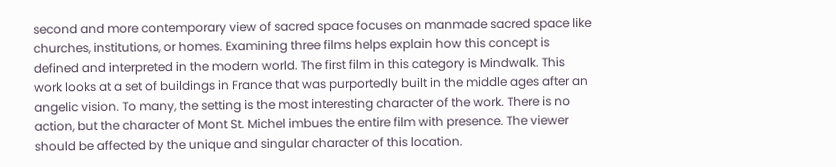second and more contemporary view of sacred space focuses on manmade sacred space like churches, institutions, or homes. Examining three films helps explain how this concept is defined and interpreted in the modern world. The first film in this category is Mindwalk. This work looks at a set of buildings in France that was purportedly built in the middle ages after an angelic vision. To many, the setting is the most interesting character of the work. There is no action, but the character of Mont St. Michel imbues the entire film with presence. The viewer should be affected by the unique and singular character of this location.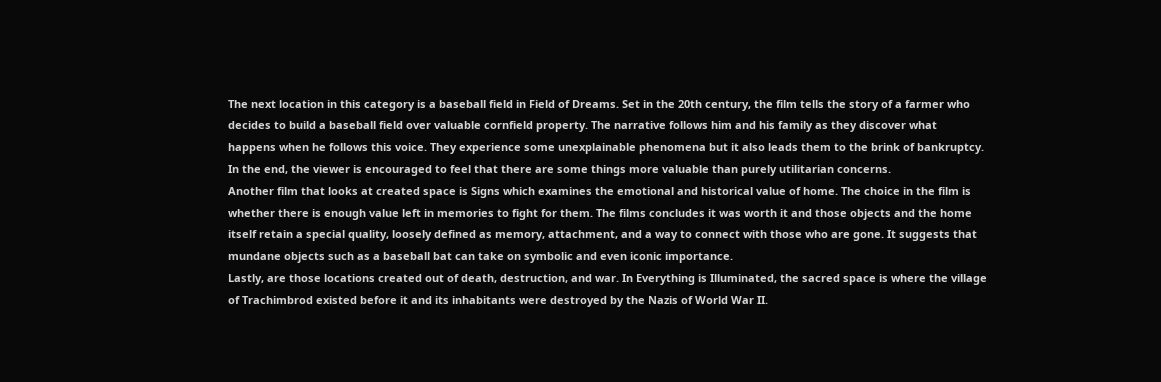The next location in this category is a baseball field in Field of Dreams. Set in the 20th century, the film tells the story of a farmer who decides to build a baseball field over valuable cornfield property. The narrative follows him and his family as they discover what happens when he follows this voice. They experience some unexplainable phenomena but it also leads them to the brink of bankruptcy. In the end, the viewer is encouraged to feel that there are some things more valuable than purely utilitarian concerns.
Another film that looks at created space is Signs which examines the emotional and historical value of home. The choice in the film is whether there is enough value left in memories to fight for them. The films concludes it was worth it and those objects and the home itself retain a special quality, loosely defined as memory, attachment, and a way to connect with those who are gone. It suggests that mundane objects such as a baseball bat can take on symbolic and even iconic importance.
Lastly, are those locations created out of death, destruction, and war. In Everything is Illuminated, the sacred space is where the village of Trachimbrod existed before it and its inhabitants were destroyed by the Nazis of World War II.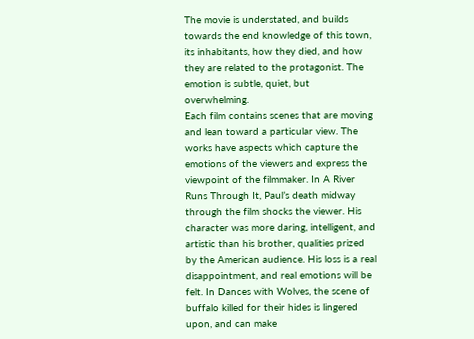The movie is understated, and builds towards the end knowledge of this town, its inhabitants, how they died, and how they are related to the protagonist. The emotion is subtle, quiet, but overwhelming.
Each film contains scenes that are moving and lean toward a particular view. The works have aspects which capture the emotions of the viewers and express the viewpoint of the filmmaker. In A River Runs Through It, Paul’s death midway through the film shocks the viewer. His character was more daring, intelligent, and artistic than his brother, qualities prized by the American audience. His loss is a real disappointment, and real emotions will be felt. In Dances with Wolves, the scene of buffalo killed for their hides is lingered upon, and can make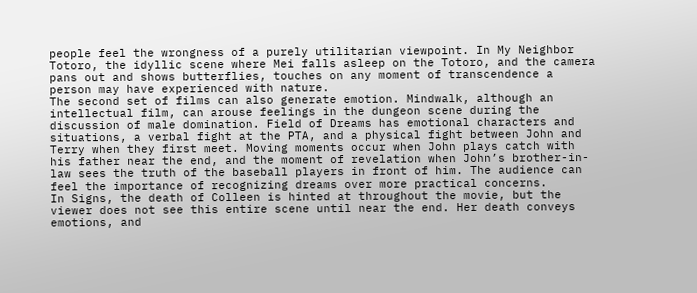people feel the wrongness of a purely utilitarian viewpoint. In My Neighbor Totoro, the idyllic scene where Mei falls asleep on the Totoro, and the camera pans out and shows butterflies, touches on any moment of transcendence a person may have experienced with nature.
The second set of films can also generate emotion. Mindwalk, although an intellectual film, can arouse feelings in the dungeon scene during the discussion of male domination. Field of Dreams has emotional characters and situations, a verbal fight at the PTA, and a physical fight between John and Terry when they first meet. Moving moments occur when John plays catch with his father near the end, and the moment of revelation when John’s brother-in-law sees the truth of the baseball players in front of him. The audience can feel the importance of recognizing dreams over more practical concerns.
In Signs, the death of Colleen is hinted at throughout the movie, but the viewer does not see this entire scene until near the end. Her death conveys emotions, and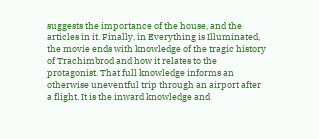suggests the importance of the house, and the articles in it. Finally, in Everything is Illuminated, the movie ends with knowledge of the tragic history of Trachimbrod and how it relates to the protagonist. That full knowledge informs an otherwise uneventful trip through an airport after a flight. It is the inward knowledge and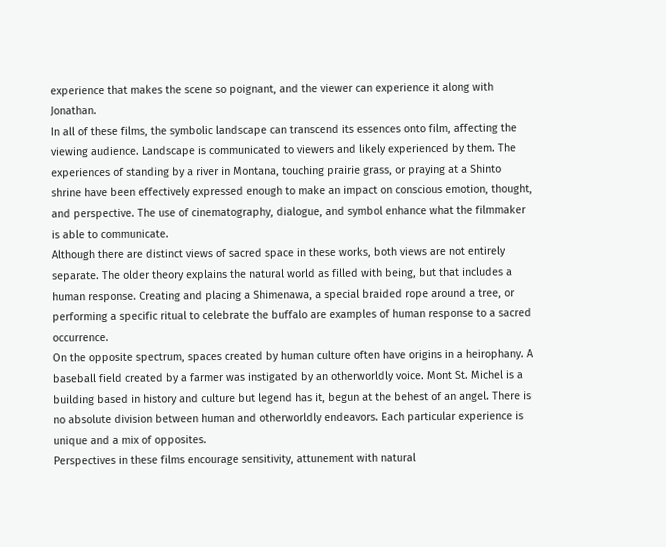experience that makes the scene so poignant, and the viewer can experience it along with Jonathan.
In all of these films, the symbolic landscape can transcend its essences onto film, affecting the viewing audience. Landscape is communicated to viewers and likely experienced by them. The experiences of standing by a river in Montana, touching prairie grass, or praying at a Shinto shrine have been effectively expressed enough to make an impact on conscious emotion, thought, and perspective. The use of cinematography, dialogue, and symbol enhance what the filmmaker is able to communicate.
Although there are distinct views of sacred space in these works, both views are not entirely separate. The older theory explains the natural world as filled with being, but that includes a human response. Creating and placing a Shimenawa, a special braided rope around a tree, or performing a specific ritual to celebrate the buffalo are examples of human response to a sacred occurrence.
On the opposite spectrum, spaces created by human culture often have origins in a heirophany. A baseball field created by a farmer was instigated by an otherworldly voice. Mont St. Michel is a building based in history and culture but legend has it, begun at the behest of an angel. There is no absolute division between human and otherworldly endeavors. Each particular experience is unique and a mix of opposites.
Perspectives in these films encourage sensitivity, attunement with natural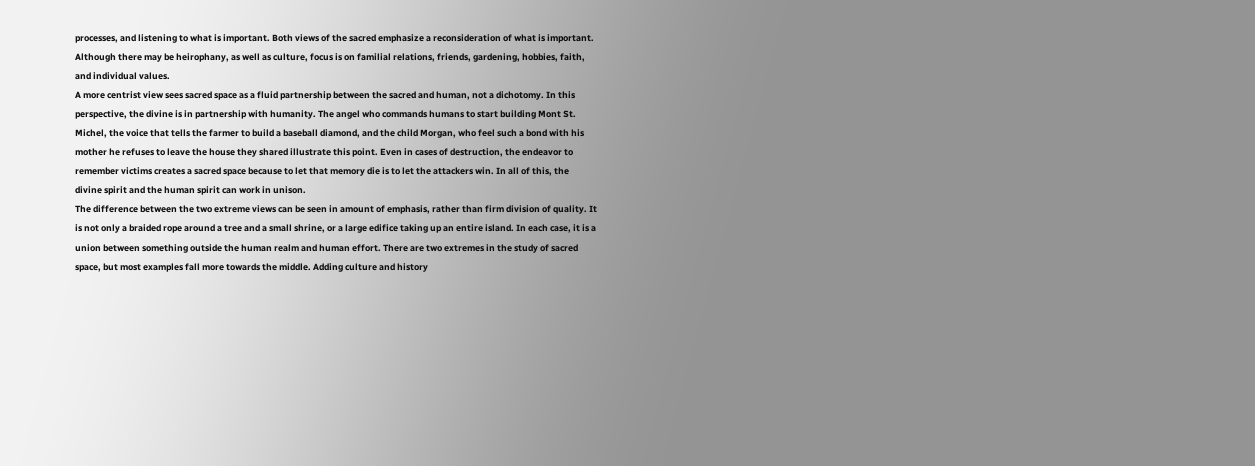processes, and listening to what is important. Both views of the sacred emphasize a reconsideration of what is important. Although there may be heirophany, as well as culture, focus is on familial relations, friends, gardening, hobbies, faith, and individual values.
A more centrist view sees sacred space as a fluid partnership between the sacred and human, not a dichotomy. In this perspective, the divine is in partnership with humanity. The angel who commands humans to start building Mont St. Michel, the voice that tells the farmer to build a baseball diamond, and the child Morgan, who feel such a bond with his mother he refuses to leave the house they shared illustrate this point. Even in cases of destruction, the endeavor to remember victims creates a sacred space because to let that memory die is to let the attackers win. In all of this, the divine spirit and the human spirit can work in unison.
The difference between the two extreme views can be seen in amount of emphasis, rather than firm division of quality. It is not only a braided rope around a tree and a small shrine, or a large edifice taking up an entire island. In each case, it is a union between something outside the human realm and human effort. There are two extremes in the study of sacred space, but most examples fall more towards the middle. Adding culture and history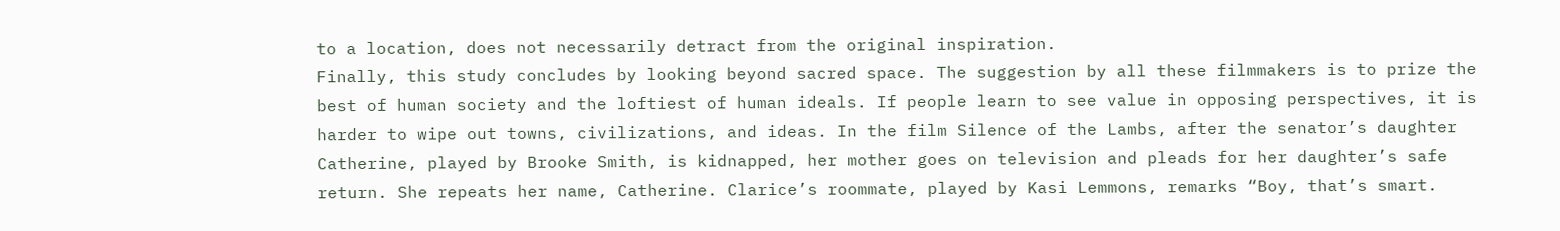to a location, does not necessarily detract from the original inspiration.
Finally, this study concludes by looking beyond sacred space. The suggestion by all these filmmakers is to prize the best of human society and the loftiest of human ideals. If people learn to see value in opposing perspectives, it is harder to wipe out towns, civilizations, and ideas. In the film Silence of the Lambs, after the senator’s daughter Catherine, played by Brooke Smith, is kidnapped, her mother goes on television and pleads for her daughter’s safe return. She repeats her name, Catherine. Clarice’s roommate, played by Kasi Lemmons, remarks “Boy, that’s smart.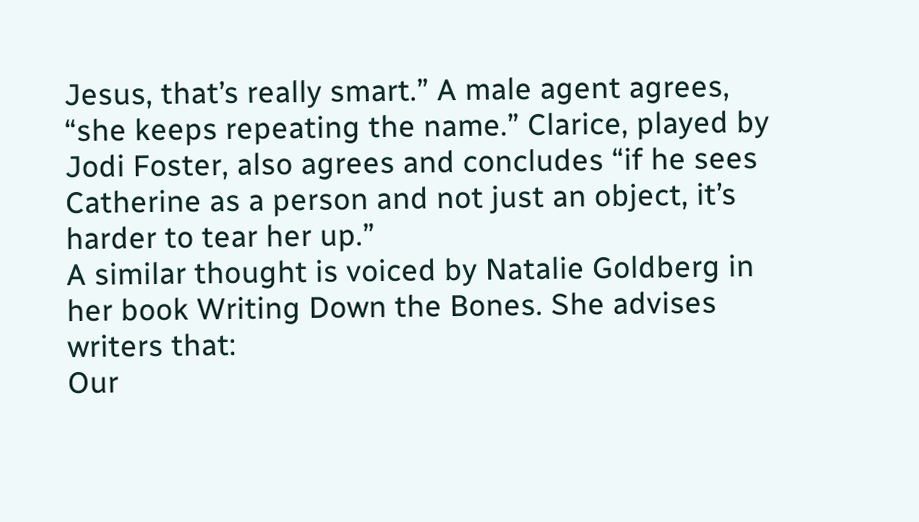Jesus, that’s really smart.” A male agent agrees, “she keeps repeating the name.” Clarice, played by Jodi Foster, also agrees and concludes “if he sees Catherine as a person and not just an object, it’s harder to tear her up.”
A similar thought is voiced by Natalie Goldberg in her book Writing Down the Bones. She advises writers that:
Our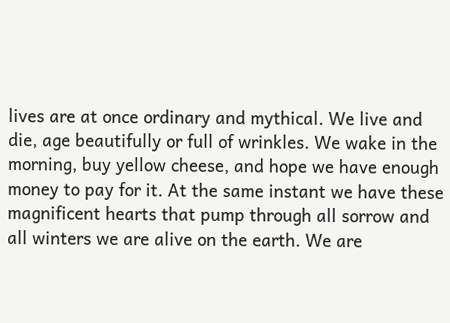lives are at once ordinary and mythical. We live and die, age beautifully or full of wrinkles. We wake in the morning, buy yellow cheese, and hope we have enough money to pay for it. At the same instant we have these magnificent hearts that pump through all sorrow and all winters we are alive on the earth. We are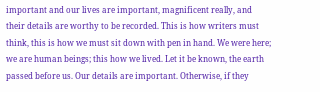important and our lives are important, magnificent really, and their details are worthy to be recorded. This is how writers must think, this is how we must sit down with pen in hand. We were here; we are human beings; this how we lived. Let it be known, the earth passed before us. Our details are important. Otherwise, if they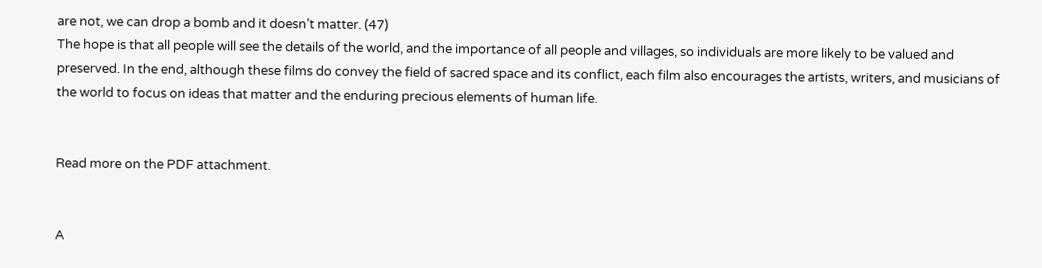are not, we can drop a bomb and it doesn’t matter. (47)
The hope is that all people will see the details of the world, and the importance of all people and villages, so individuals are more likely to be valued and preserved. In the end, although these films do convey the field of sacred space and its conflict, each film also encourages the artists, writers, and musicians of the world to focus on ideas that matter and the enduring precious elements of human life.


Read more on the PDF attachment.


A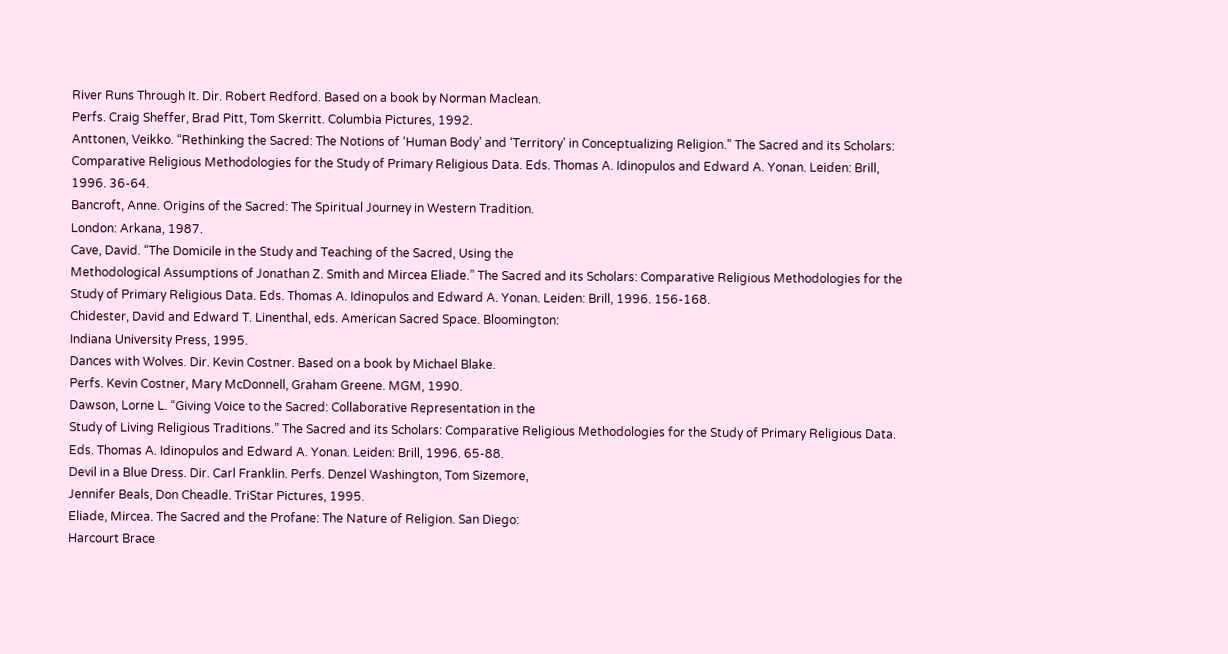River Runs Through It. Dir. Robert Redford. Based on a book by Norman Maclean.
Perfs. Craig Sheffer, Brad Pitt, Tom Skerritt. Columbia Pictures, 1992.
Anttonen, Veikko. “Rethinking the Sacred: The Notions of ‘Human Body’ and ‘Territory’ in Conceptualizing Religion.” The Sacred and its Scholars: Comparative Religious Methodologies for the Study of Primary Religious Data. Eds. Thomas A. Idinopulos and Edward A. Yonan. Leiden: Brill, 1996. 36-64.
Bancroft, Anne. Origins of the Sacred: The Spiritual Journey in Western Tradition.
London: Arkana, 1987.
Cave, David. “The Domicile in the Study and Teaching of the Sacred, Using the
Methodological Assumptions of Jonathan Z. Smith and Mircea Eliade.” The Sacred and its Scholars: Comparative Religious Methodologies for the Study of Primary Religious Data. Eds. Thomas A. Idinopulos and Edward A. Yonan. Leiden: Brill, 1996. 156-168.
Chidester, David and Edward T. Linenthal, eds. American Sacred Space. Bloomington:
Indiana University Press, 1995.
Dances with Wolves. Dir. Kevin Costner. Based on a book by Michael Blake.
Perfs. Kevin Costner, Mary McDonnell, Graham Greene. MGM, 1990.
Dawson, Lorne L. “Giving Voice to the Sacred: Collaborative Representation in the
Study of Living Religious Traditions.” The Sacred and its Scholars: Comparative Religious Methodologies for the Study of Primary Religious Data. Eds. Thomas A. Idinopulos and Edward A. Yonan. Leiden: Brill, 1996. 65-88.
Devil in a Blue Dress. Dir. Carl Franklin. Perfs. Denzel Washington, Tom Sizemore,
Jennifer Beals, Don Cheadle. TriStar Pictures, 1995.
Eliade, Mircea. The Sacred and the Profane: The Nature of Religion. San Diego:
Harcourt Brace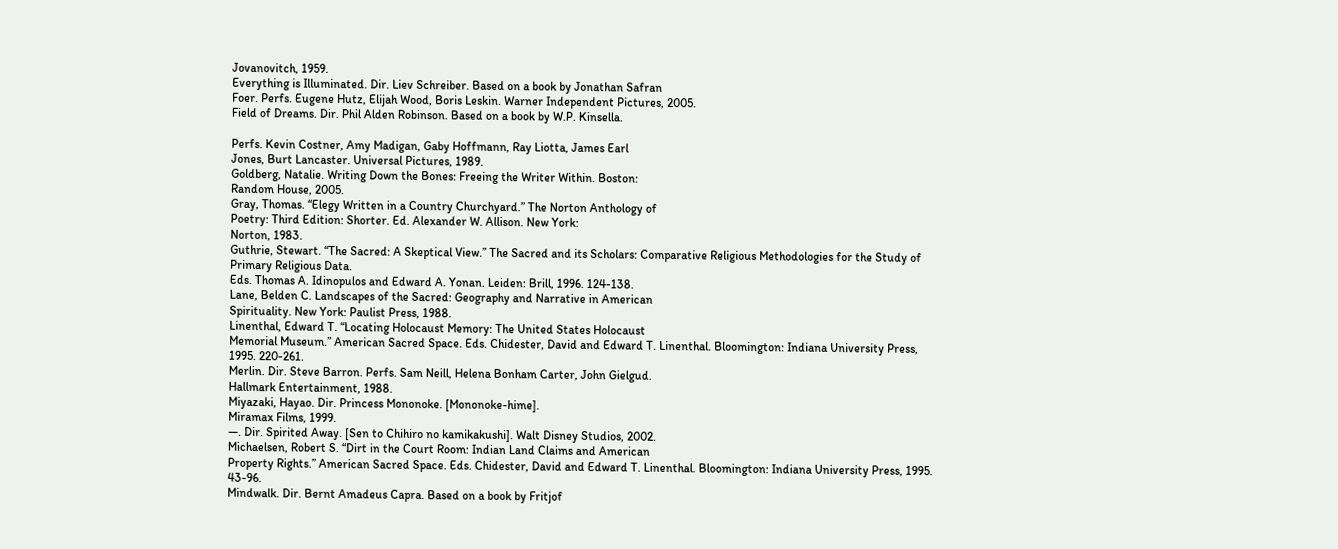Jovanovitch, 1959.
Everything is Illuminated. Dir. Liev Schreiber. Based on a book by Jonathan Safran
Foer. Perfs. Eugene Hutz, Elijah Wood, Boris Leskin. Warner Independent Pictures, 2005.
Field of Dreams. Dir. Phil Alden Robinson. Based on a book by W.P. Kinsella.

Perfs. Kevin Costner, Amy Madigan, Gaby Hoffmann, Ray Liotta, James Earl
Jones, Burt Lancaster. Universal Pictures, 1989.
Goldberg, Natalie. Writing Down the Bones: Freeing the Writer Within. Boston:
Random House, 2005.
Gray, Thomas. “Elegy Written in a Country Churchyard.” The Norton Anthology of
Poetry: Third Edition: Shorter. Ed. Alexander W. Allison. New York:
Norton, 1983.
Guthrie, Stewart. “The Sacred: A Skeptical View.” The Sacred and its Scholars: Comparative Religious Methodologies for the Study of Primary Religious Data.
Eds. Thomas A. Idinopulos and Edward A. Yonan. Leiden: Brill, 1996. 124-138.
Lane, Belden C. Landscapes of the Sacred: Geography and Narrative in American
Spirituality. New York: Paulist Press, 1988.
Linenthal, Edward T. “Locating Holocaust Memory: The United States Holocaust
Memorial Museum.” American Sacred Space. Eds. Chidester, David and Edward T. Linenthal. Bloomington: Indiana University Press, 1995. 220-261.
Merlin. Dir. Steve Barron. Perfs. Sam Neill, Helena Bonham Carter, John Gielgud.
Hallmark Entertainment, 1988.
Miyazaki, Hayao. Dir. Princess Mononoke. [Mononoke-hime].
Miramax Films, 1999.
—. Dir. Spirited Away. [Sen to Chihiro no kamikakushi]. Walt Disney Studios, 2002.
Michaelsen, Robert S. “Dirt in the Court Room: Indian Land Claims and American
Property Rights.” American Sacred Space. Eds. Chidester, David and Edward T. Linenthal. Bloomington: Indiana University Press, 1995. 43-96.
Mindwalk. Dir. Bernt Amadeus Capra. Based on a book by Fritjof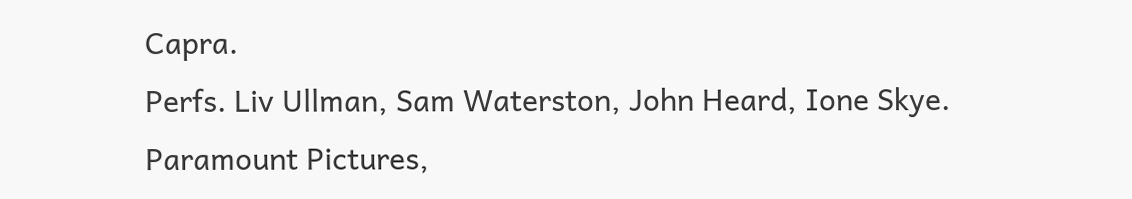Capra.
Perfs. Liv Ullman, Sam Waterston, John Heard, Ione Skye.
Paramount Pictures,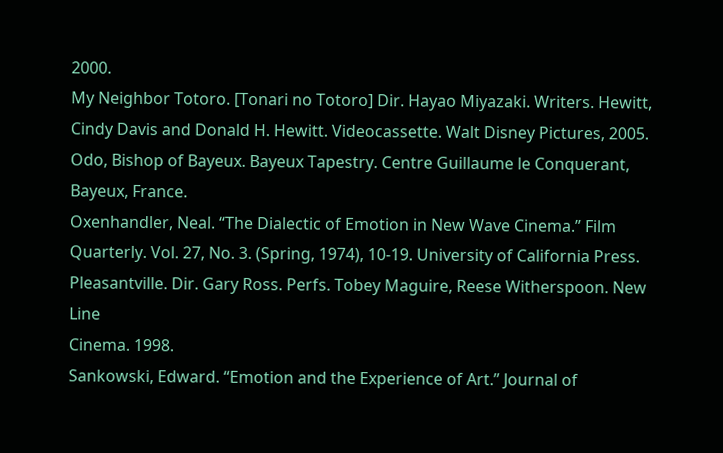2000.
My Neighbor Totoro. [Tonari no Totoro] Dir. Hayao Miyazaki. Writers. Hewitt, Cindy Davis and Donald H. Hewitt. Videocassette. Walt Disney Pictures, 2005.
Odo, Bishop of Bayeux. Bayeux Tapestry. Centre Guillaume le Conquerant,
Bayeux, France.
Oxenhandler, Neal. “The Dialectic of Emotion in New Wave Cinema.” Film Quarterly. Vol. 27, No. 3. (Spring, 1974), 10-19. University of California Press.
Pleasantville. Dir. Gary Ross. Perfs. Tobey Maguire, Reese Witherspoon. New Line
Cinema. 1998.
Sankowski, Edward. “Emotion and the Experience of Art.” Journal of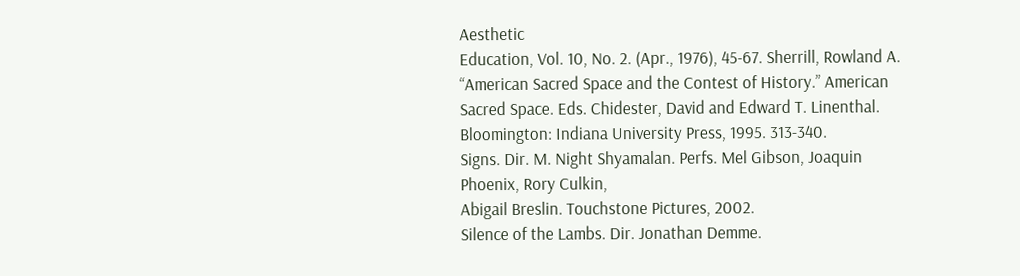Aesthetic
Education, Vol. 10, No. 2. (Apr., 1976), 45-67. Sherrill, Rowland A. “American Sacred Space and the Contest of History.” American
Sacred Space. Eds. Chidester, David and Edward T. Linenthal. Bloomington: Indiana University Press, 1995. 313-340.
Signs. Dir. M. Night Shyamalan. Perfs. Mel Gibson, Joaquin Phoenix, Rory Culkin,
Abigail Breslin. Touchstone Pictures, 2002.
Silence of the Lambs. Dir. Jonathan Demme.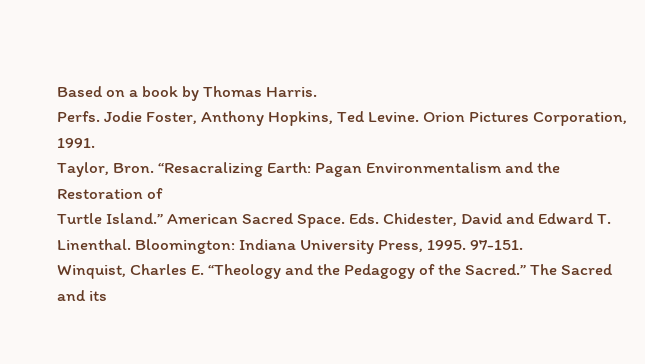Based on a book by Thomas Harris.
Perfs. Jodie Foster, Anthony Hopkins, Ted Levine. Orion Pictures Corporation, 1991.
Taylor, Bron. “Resacralizing Earth: Pagan Environmentalism and the Restoration of
Turtle Island.” American Sacred Space. Eds. Chidester, David and Edward T. Linenthal. Bloomington: Indiana University Press, 1995. 97-151.
Winquist, Charles E. “Theology and the Pedagogy of the Sacred.” The Sacred and its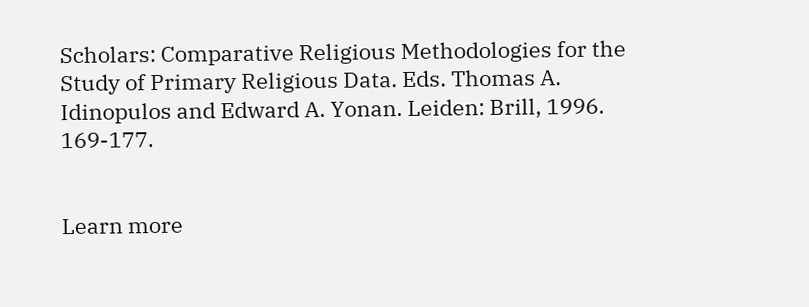Scholars: Comparative Religious Methodologies for the Study of Primary Religious Data. Eds. Thomas A. Idinopulos and Edward A. Yonan. Leiden: Brill, 1996. 169-177.


Learn more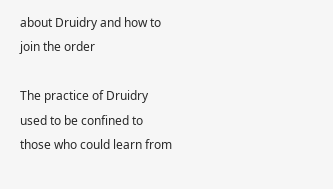about Druidry and how to join the order

The practice of Druidry used to be confined to those who could learn from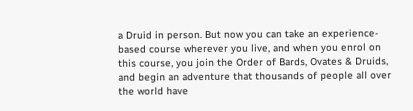a Druid in person. But now you can take an experience-based course wherever you live, and when you enrol on this course, you join the Order of Bards, Ovates & Druids, and begin an adventure that thousands of people all over the world have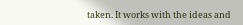taken. It works with the ideas and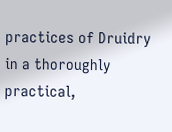practices of Druidry in a thoroughly practical,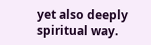yet also deeply spiritual way.